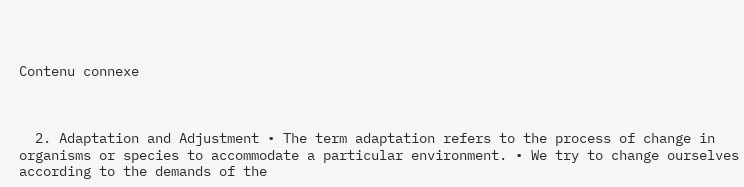Contenu connexe



  2. Adaptation and Adjustment • The term adaptation refers to the process of change in organisms or species to accommodate a particular environment. • We try to change ourselves according to the demands of the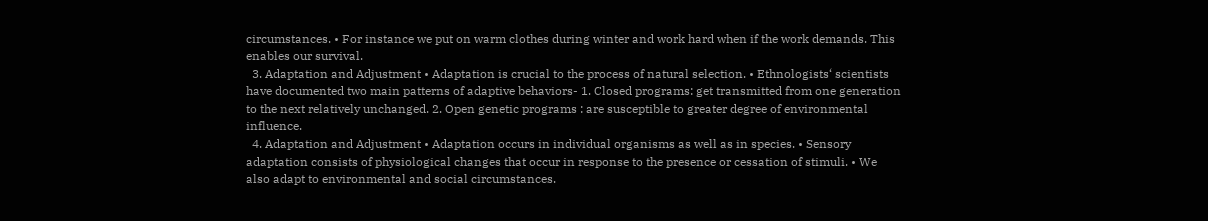circumstances. • For instance we put on warm clothes during winter and work hard when if the work demands. This enables our survival.
  3. Adaptation and Adjustment • Adaptation is crucial to the process of natural selection. • Ethnologists‘ scientists have documented two main patterns of adaptive behaviors- 1. Closed programs: get transmitted from one generation to the next relatively unchanged. 2. Open genetic programs : are susceptible to greater degree of environmental influence.
  4. Adaptation and Adjustment • Adaptation occurs in individual organisms as well as in species. • Sensory adaptation consists of physiological changes that occur in response to the presence or cessation of stimuli. • We also adapt to environmental and social circumstances.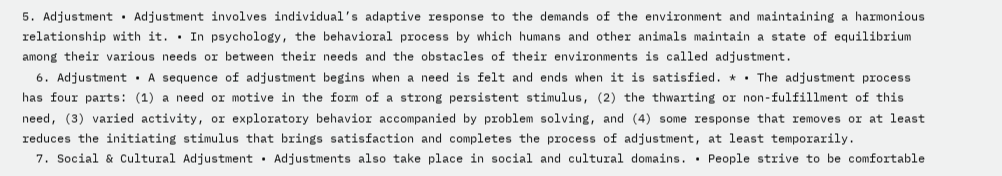5. Adjustment • Adjustment involves individual’s adaptive response to the demands of the environment and maintaining a harmonious relationship with it. • In psychology, the behavioral process by which humans and other animals maintain a state of equilibrium among their various needs or between their needs and the obstacles of their environments is called adjustment.
  6. Adjustment • A sequence of adjustment begins when a need is felt and ends when it is satisfied. * • The adjustment process has four parts: (1) a need or motive in the form of a strong persistent stimulus, (2) the thwarting or non-fulfillment of this need, (3) varied activity, or exploratory behavior accompanied by problem solving, and (4) some response that removes or at least reduces the initiating stimulus that brings satisfaction and completes the process of adjustment, at least temporarily.
  7. Social & Cultural Adjustment • Adjustments also take place in social and cultural domains. • People strive to be comfortable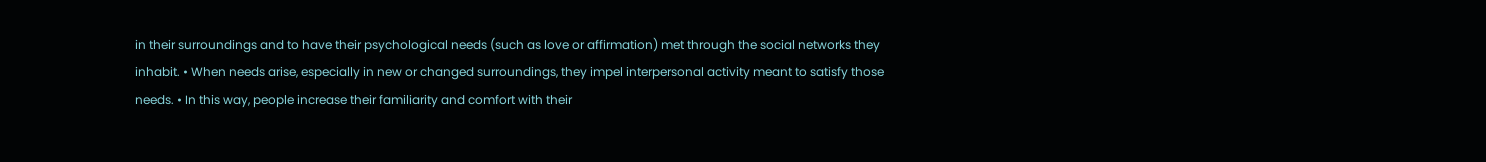in their surroundings and to have their psychological needs (such as love or affirmation) met through the social networks they inhabit. • When needs arise, especially in new or changed surroundings, they impel interpersonal activity meant to satisfy those needs. • In this way, people increase their familiarity and comfort with their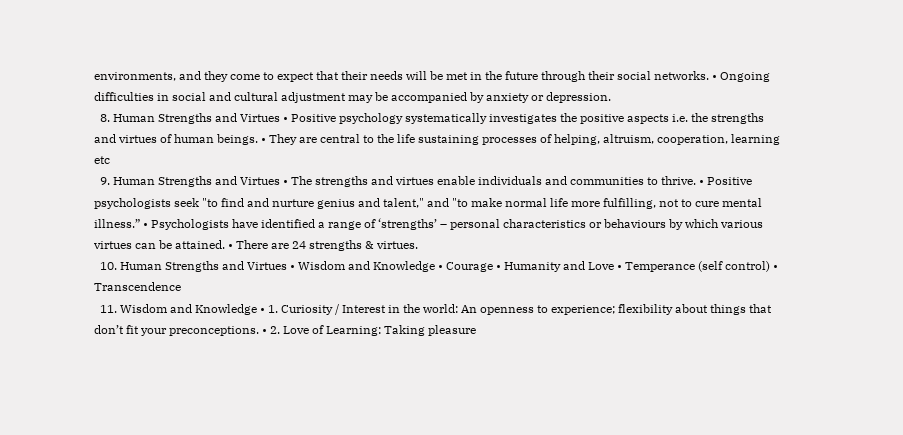environments, and they come to expect that their needs will be met in the future through their social networks. • Ongoing difficulties in social and cultural adjustment may be accompanied by anxiety or depression.
  8. Human Strengths and Virtues • Positive psychology systematically investigates the positive aspects i.e. the strengths and virtues of human beings. • They are central to the life sustaining processes of helping, altruism, cooperation, learning etc
  9. Human Strengths and Virtues • The strengths and virtues enable individuals and communities to thrive. • Positive psychologists seek "to find and nurture genius and talent," and "to make normal life more fulfilling, not to cure mental illness.” • Psychologists have identified a range of ‘strengths’ – personal characteristics or behaviours by which various virtues can be attained. • There are 24 strengths & virtues.
  10. Human Strengths and Virtues • Wisdom and Knowledge • Courage • Humanity and Love • Temperance (self control) • Transcendence
  11. Wisdom and Knowledge • 1. Curiosity / Interest in the world: An openness to experience; flexibility about things that don’t fit your preconceptions. • 2. Love of Learning: Taking pleasure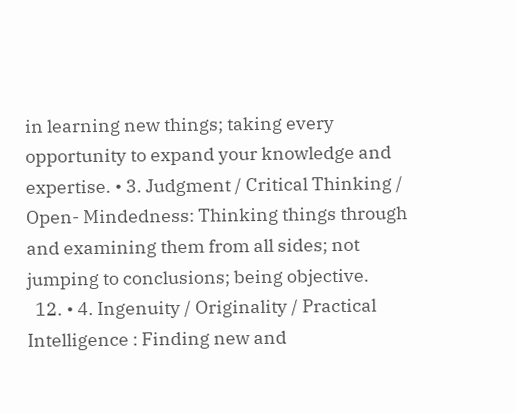in learning new things; taking every opportunity to expand your knowledge and expertise. • 3. Judgment / Critical Thinking / Open- Mindedness: Thinking things through and examining them from all sides; not jumping to conclusions; being objective.
  12. • 4. Ingenuity / Originality / Practical Intelligence : Finding new and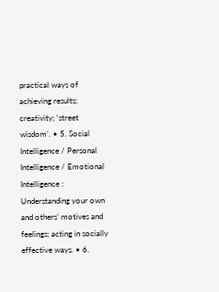practical ways of achieving results; creativity; ‘street wisdom’. • 5. Social Intelligence / Personal Intelligence / Emotional Intelligence : Understanding your own and others’ motives and feelings; acting in socially effective ways. • 6.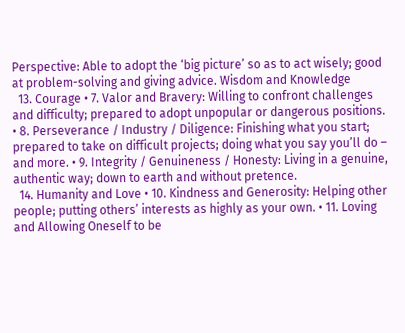Perspective: Able to adopt the ‘big picture’ so as to act wisely; good at problem-solving and giving advice. Wisdom and Knowledge
  13. Courage • 7. Valor and Bravery: Willing to confront challenges and difficulty; prepared to adopt unpopular or dangerous positions. • 8. Perseverance / Industry / Diligence: Finishing what you start; prepared to take on difficult projects; doing what you say you’ll do – and more. • 9. Integrity / Genuineness / Honesty: Living in a genuine, authentic way; down to earth and without pretence.
  14. Humanity and Love • 10. Kindness and Generosity: Helping other people; putting others’ interests as highly as your own. • 11. Loving and Allowing Oneself to be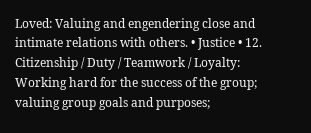Loved: Valuing and engendering close and intimate relations with others. • Justice • 12. Citizenship / Duty / Teamwork / Loyalty: Working hard for the success of the group; valuing group goals and purposes;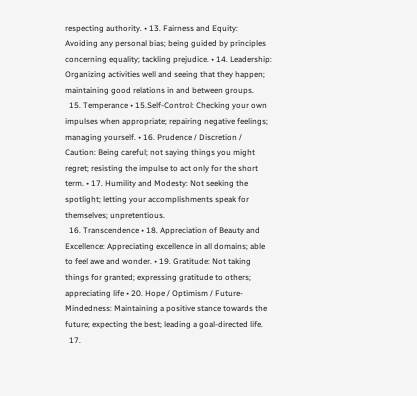respecting authority. • 13. Fairness and Equity: Avoiding any personal bias; being guided by principles concerning equality; tackling prejudice. • 14. Leadership: Organizing activities well and seeing that they happen; maintaining good relations in and between groups.
  15. Temperance • 15.Self-Control: Checking your own impulses when appropriate; repairing negative feelings; managing yourself. • 16. Prudence / Discretion / Caution: Being careful; not saying things you might regret; resisting the impulse to act only for the short term. • 17. Humility and Modesty: Not seeking the spotlight; letting your accomplishments speak for themselves; unpretentious.
  16. Transcendence • 18. Appreciation of Beauty and Excellence: Appreciating excellence in all domains; able to feel awe and wonder. • 19. Gratitude: Not taking things for granted; expressing gratitude to others; appreciating life • 20. Hope / Optimism / Future-Mindedness: Maintaining a positive stance towards the future; expecting the best; leading a goal-directed life.
  17.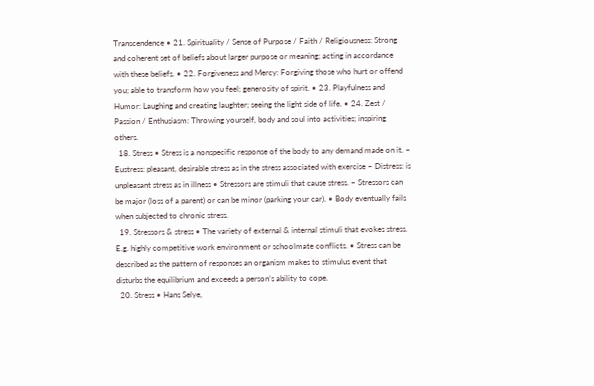Transcendence • 21. Spirituality / Sense of Purpose / Faith / Religiousness: Strong and coherent set of beliefs about larger purpose or meaning; acting in accordance with these beliefs. • 22. Forgiveness and Mercy: Forgiving those who hurt or offend you; able to transform how you feel; generosity of spirit. • 23. Playfulness and Humor: Laughing and creating laughter; seeing the light side of life. • 24. Zest / Passion / Enthusiasm: Throwing yourself, body and soul into activities; inspiring others.
  18. Stress • Stress is a nonspecific response of the body to any demand made on it. – Eustress: pleasant, desirable stress as in the stress associated with exercise – Distress: is unpleasant stress as in illness • Stressors are stimuli that cause stress. – Stressors can be major (loss of a parent) or can be minor (parking your car). • Body eventually fails when subjected to chronic stress.
  19. Stressors & stress • The variety of external & internal stimuli that evokes stress. E.g. highly competitive work environment or schoolmate conflicts. • Stress can be described as the pattern of responses an organism makes to stimulus event that disturbs the equilibrium and exceeds a person’s ability to cope.
  20. Stress • Hans Selye,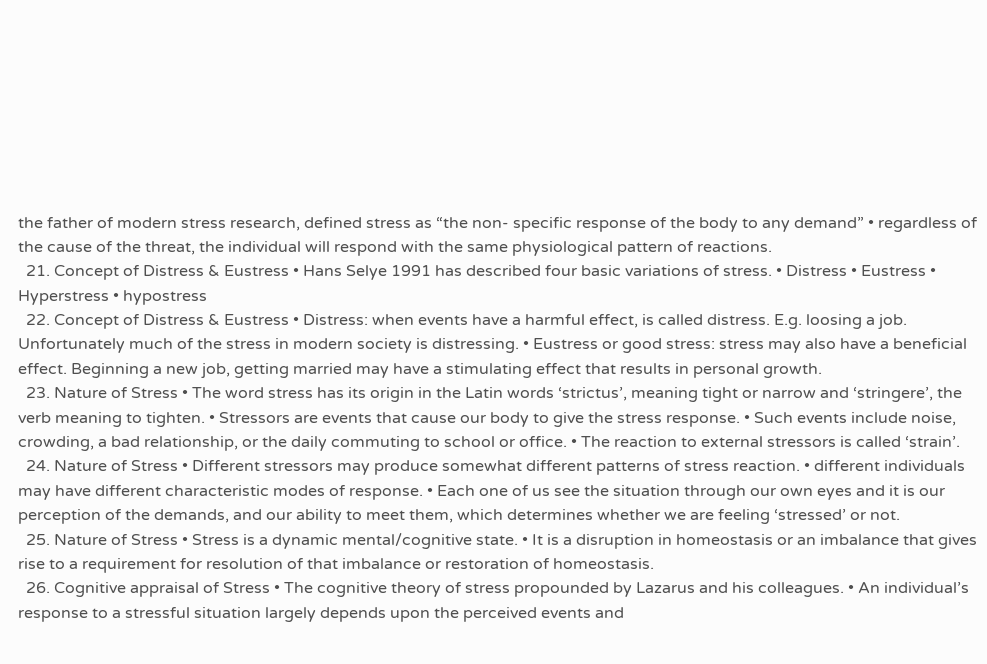the father of modern stress research, defined stress as “the non- specific response of the body to any demand” • regardless of the cause of the threat, the individual will respond with the same physiological pattern of reactions.
  21. Concept of Distress & Eustress • Hans Selye 1991 has described four basic variations of stress. • Distress • Eustress • Hyperstress • hypostress
  22. Concept of Distress & Eustress • Distress: when events have a harmful effect, is called distress. E.g. loosing a job. Unfortunately much of the stress in modern society is distressing. • Eustress or good stress: stress may also have a beneficial effect. Beginning a new job, getting married may have a stimulating effect that results in personal growth.
  23. Nature of Stress • The word stress has its origin in the Latin words ‘strictus’, meaning tight or narrow and ‘stringere’, the verb meaning to tighten. • Stressors are events that cause our body to give the stress response. • Such events include noise, crowding, a bad relationship, or the daily commuting to school or office. • The reaction to external stressors is called ‘strain’.
  24. Nature of Stress • Different stressors may produce somewhat different patterns of stress reaction. • different individuals may have different characteristic modes of response. • Each one of us see the situation through our own eyes and it is our perception of the demands, and our ability to meet them, which determines whether we are feeling ‘stressed’ or not.
  25. Nature of Stress • Stress is a dynamic mental/cognitive state. • It is a disruption in homeostasis or an imbalance that gives rise to a requirement for resolution of that imbalance or restoration of homeostasis.
  26. Cognitive appraisal of Stress • The cognitive theory of stress propounded by Lazarus and his colleagues. • An individual’s response to a stressful situation largely depends upon the perceived events and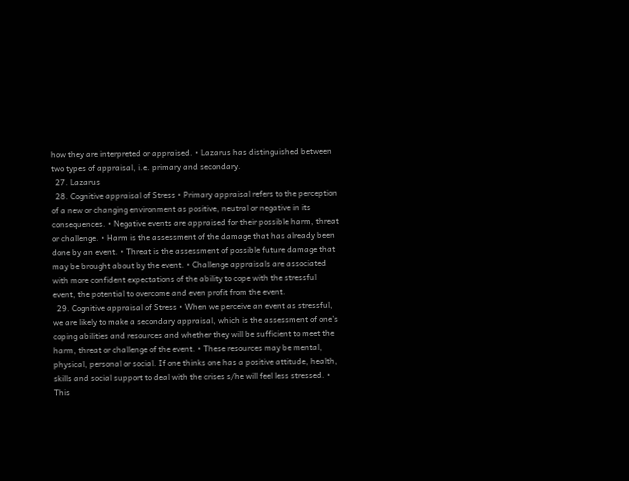how they are interpreted or appraised. • Lazarus has distinguished between two types of appraisal, i.e. primary and secondary.
  27. Lazarus
  28. Cognitive appraisal of Stress • Primary appraisal refers to the perception of a new or changing environment as positive, neutral or negative in its consequences. • Negative events are appraised for their possible harm, threat or challenge. • Harm is the assessment of the damage that has already been done by an event. • Threat is the assessment of possible future damage that may be brought about by the event. • Challenge appraisals are associated with more confident expectations of the ability to cope with the stressful event, the potential to overcome and even profit from the event.
  29. Cognitive appraisal of Stress • When we perceive an event as stressful, we are likely to make a secondary appraisal, which is the assessment of one’s coping abilities and resources and whether they will be sufficient to meet the harm, threat or challenge of the event. • These resources may be mental, physical, personal or social. If one thinks one has a positive attitude, health, skills and social support to deal with the crises s/he will feel less stressed. • This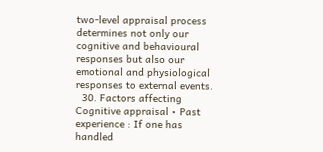two-level appraisal process determines not only our cognitive and behavioural responses but also our emotional and physiological responses to external events.
  30. Factors affecting Cognitive appraisal • Past experience : If one has handled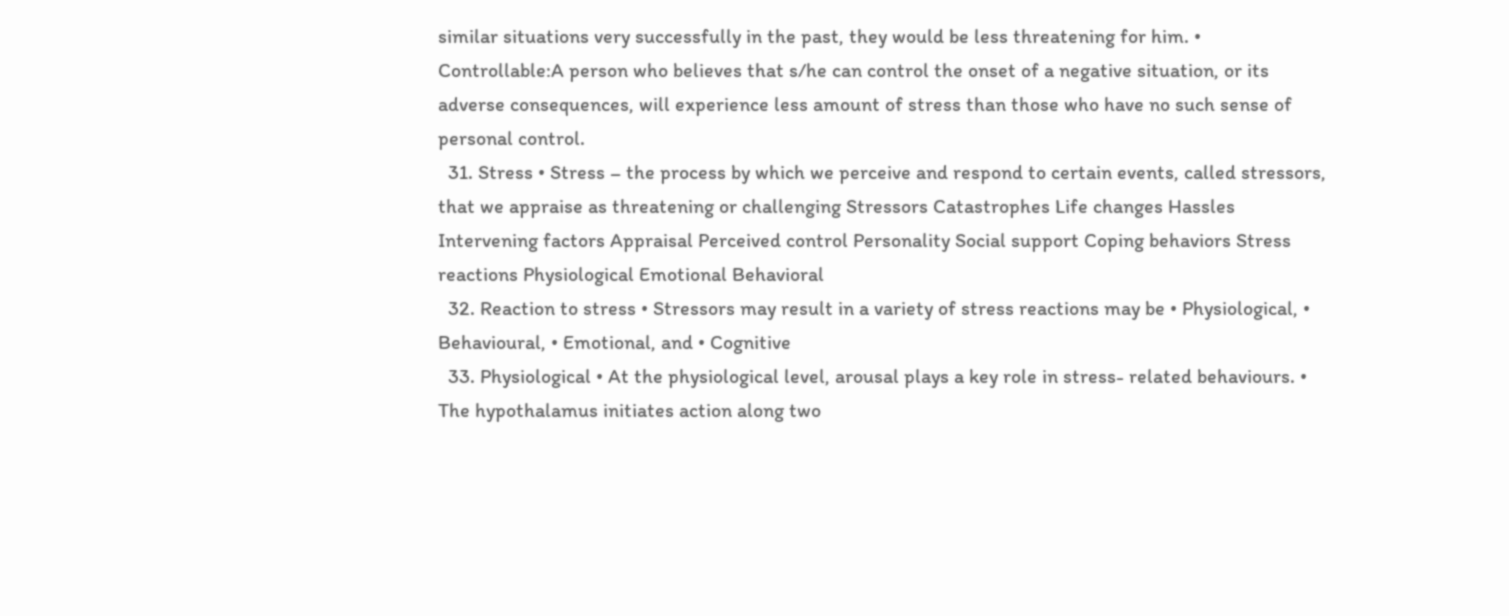similar situations very successfully in the past, they would be less threatening for him. • Controllable:A person who believes that s/he can control the onset of a negative situation, or its adverse consequences, will experience less amount of stress than those who have no such sense of personal control.
  31. Stress • Stress – the process by which we perceive and respond to certain events, called stressors, that we appraise as threatening or challenging Stressors Catastrophes Life changes Hassles Intervening factors Appraisal Perceived control Personality Social support Coping behaviors Stress reactions Physiological Emotional Behavioral
  32. Reaction to stress • Stressors may result in a variety of stress reactions may be • Physiological, • Behavioural, • Emotional, and • Cognitive
  33. Physiological • At the physiological level, arousal plays a key role in stress- related behaviours. • The hypothalamus initiates action along two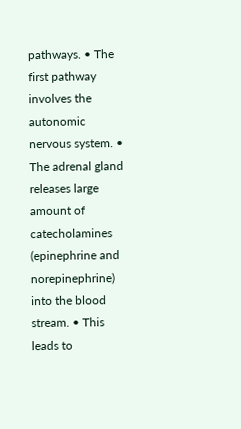pathways. • The first pathway involves the autonomic nervous system. • The adrenal gland releases large amount of catecholamines (epinephrine and norepinephrine) into the blood stream. • This leads to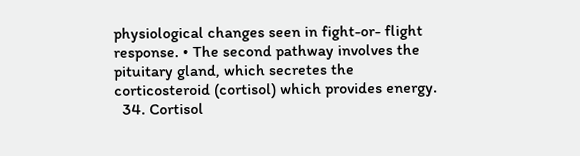physiological changes seen in fight-or- flight response. • The second pathway involves the pituitary gland, which secretes the corticosteroid (cortisol) which provides energy.
  34. Cortisol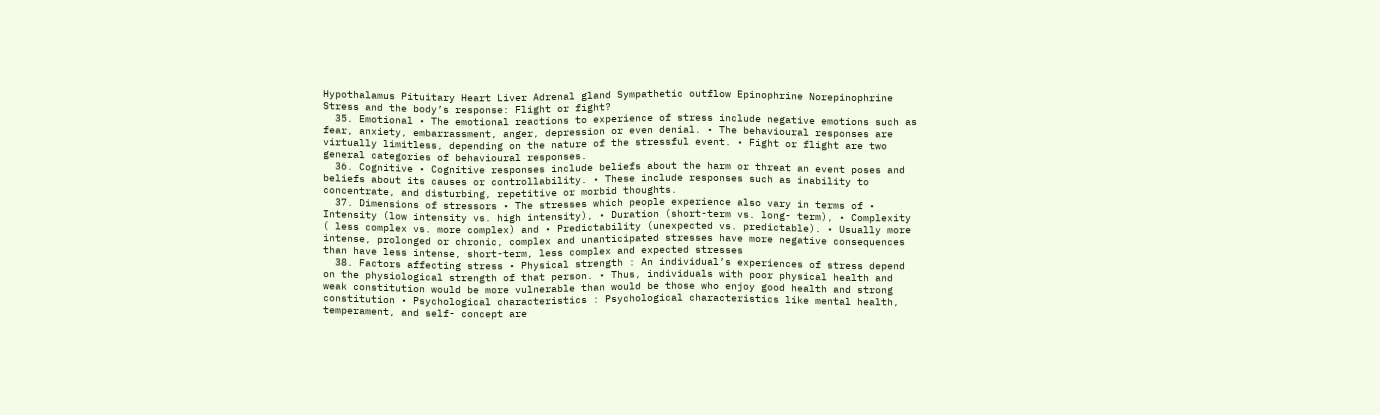Hypothalamus Pituitary Heart Liver Adrenal gland Sympathetic outflow Epinophrine Norepinophrine Stress and the body’s response: Flight or fight?
  35. Emotional • The emotional reactions to experience of stress include negative emotions such as fear, anxiety, embarrassment, anger, depression or even denial. • The behavioural responses are virtually limitless, depending on the nature of the stressful event. • Fight or flight are two general categories of behavioural responses.
  36. Cognitive • Cognitive responses include beliefs about the harm or threat an event poses and beliefs about its causes or controllability. • These include responses such as inability to concentrate, and disturbing, repetitive or morbid thoughts.
  37. Dimensions of stressors • The stresses which people experience also vary in terms of • Intensity (low intensity vs. high intensity), • Duration (short-term vs. long- term), • Complexity ( less complex vs. more complex) and • Predictability (unexpected vs. predictable). • Usually more intense, prolonged or chronic, complex and unanticipated stresses have more negative consequences than have less intense, short-term, less complex and expected stresses
  38. Factors affecting stress • Physical strength : An individual’s experiences of stress depend on the physiological strength of that person. • Thus, individuals with poor physical health and weak constitution would be more vulnerable than would be those who enjoy good health and strong constitution • Psychological characteristics : Psychological characteristics like mental health, temperament, and self- concept are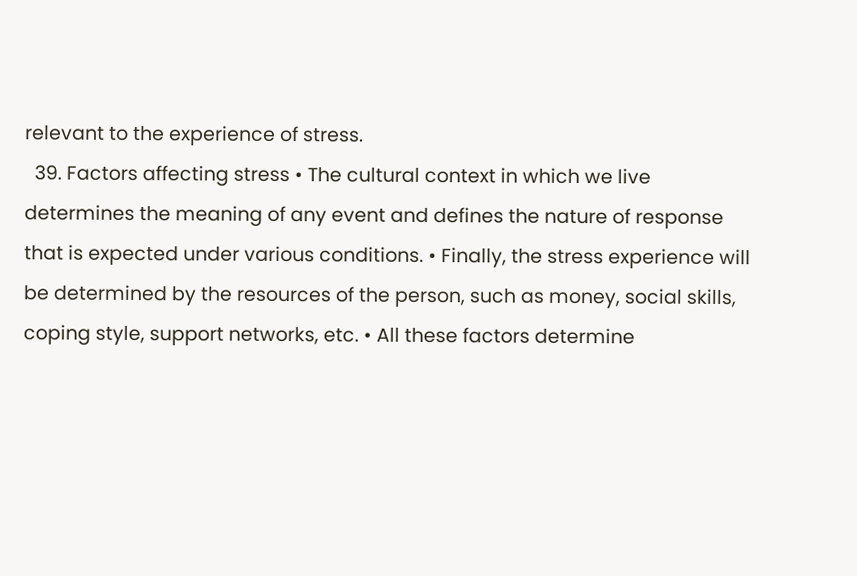relevant to the experience of stress.
  39. Factors affecting stress • The cultural context in which we live determines the meaning of any event and defines the nature of response that is expected under various conditions. • Finally, the stress experience will be determined by the resources of the person, such as money, social skills, coping style, support networks, etc. • All these factors determine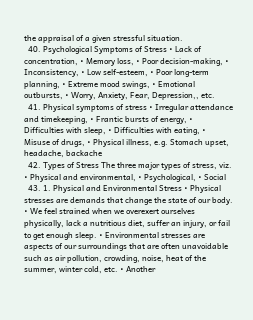the appraisal of a given stressful situation.
  40. Psychological Symptoms of Stress • Lack of concentration, • Memory loss, • Poor decision-making, • Inconsistency, • Low self-esteem, • Poor long-term planning, • Extreme mood swings, • Emotional outbursts, • Worry, Anxiety, Fear, Depression,, etc.
  41. Physical symptoms of stress • Irregular attendance and timekeeping, • Frantic bursts of energy, • Difficulties with sleep, • Difficulties with eating, • Misuse of drugs, • Physical illness, e.g. Stomach upset, headache, backache
  42. Types of Stress The three major types of stress, viz. • Physical and environmental, • Psychological, • Social
  43. 1. Physical and Environmental Stress • Physical stresses are demands that change the state of our body. • We feel strained when we overexert ourselves physically, lack a nutritious diet, suffer an injury, or fail to get enough sleep. • Environmental stresses are aspects of our surroundings that are often unavoidable such as air pollution, crowding, noise, heat of the summer, winter cold, etc. • Another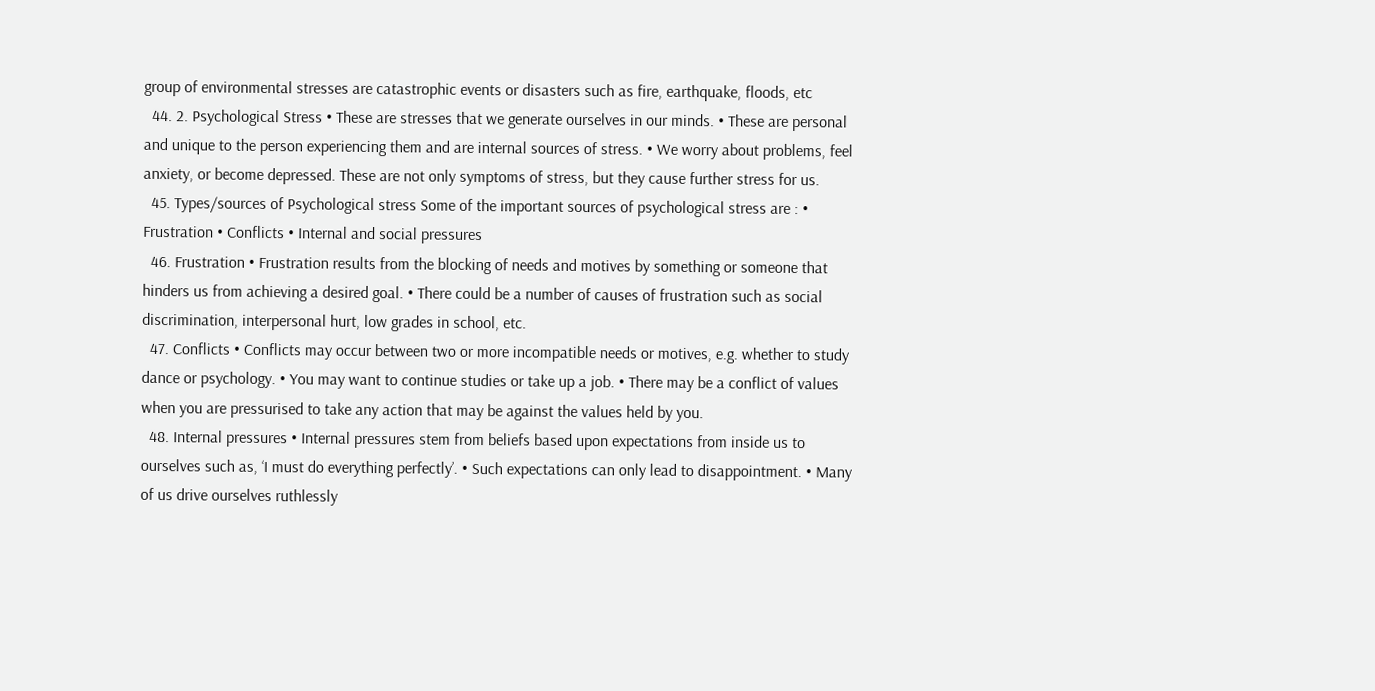group of environmental stresses are catastrophic events or disasters such as fire, earthquake, floods, etc
  44. 2. Psychological Stress • These are stresses that we generate ourselves in our minds. • These are personal and unique to the person experiencing them and are internal sources of stress. • We worry about problems, feel anxiety, or become depressed. These are not only symptoms of stress, but they cause further stress for us.
  45. Types/sources of Psychological stress Some of the important sources of psychological stress are : • Frustration • Conflicts • Internal and social pressures
  46. Frustration • Frustration results from the blocking of needs and motives by something or someone that hinders us from achieving a desired goal. • There could be a number of causes of frustration such as social discrimination, interpersonal hurt, low grades in school, etc.
  47. Conflicts • Conflicts may occur between two or more incompatible needs or motives, e.g. whether to study dance or psychology. • You may want to continue studies or take up a job. • There may be a conflict of values when you are pressurised to take any action that may be against the values held by you.
  48. Internal pressures • Internal pressures stem from beliefs based upon expectations from inside us to ourselves such as, ‘I must do everything perfectly’. • Such expectations can only lead to disappointment. • Many of us drive ourselves ruthlessly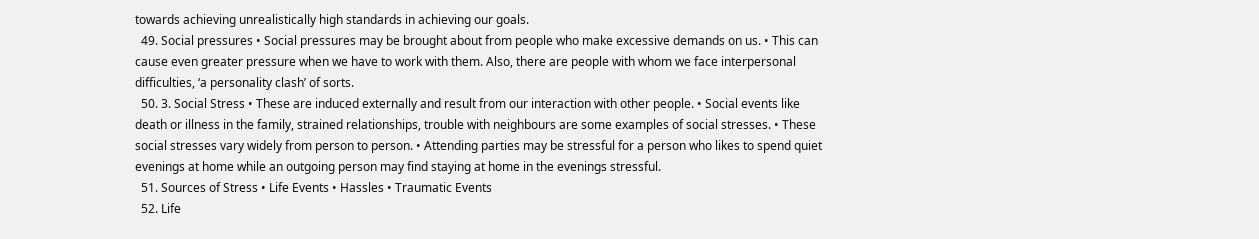towards achieving unrealistically high standards in achieving our goals.
  49. Social pressures • Social pressures may be brought about from people who make excessive demands on us. • This can cause even greater pressure when we have to work with them. Also, there are people with whom we face interpersonal difficulties, ‘a personality clash’ of sorts.
  50. 3. Social Stress • These are induced externally and result from our interaction with other people. • Social events like death or illness in the family, strained relationships, trouble with neighbours are some examples of social stresses. • These social stresses vary widely from person to person. • Attending parties may be stressful for a person who likes to spend quiet evenings at home while an outgoing person may find staying at home in the evenings stressful.
  51. Sources of Stress • Life Events • Hassles • Traumatic Events
  52. Life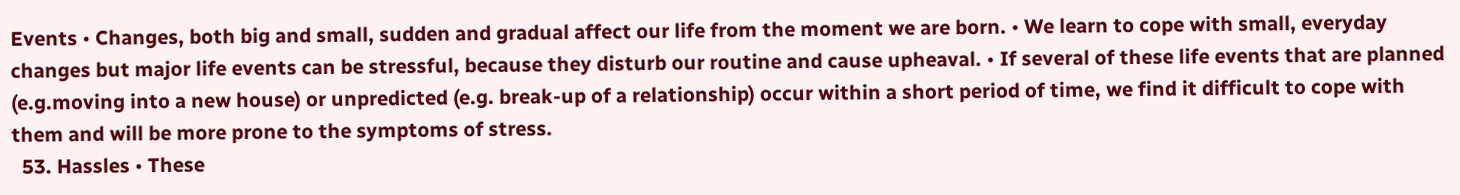Events • Changes, both big and small, sudden and gradual affect our life from the moment we are born. • We learn to cope with small, everyday changes but major life events can be stressful, because they disturb our routine and cause upheaval. • If several of these life events that are planned (e.g.moving into a new house) or unpredicted (e.g. break-up of a relationship) occur within a short period of time, we find it difficult to cope with them and will be more prone to the symptoms of stress.
  53. Hassles • These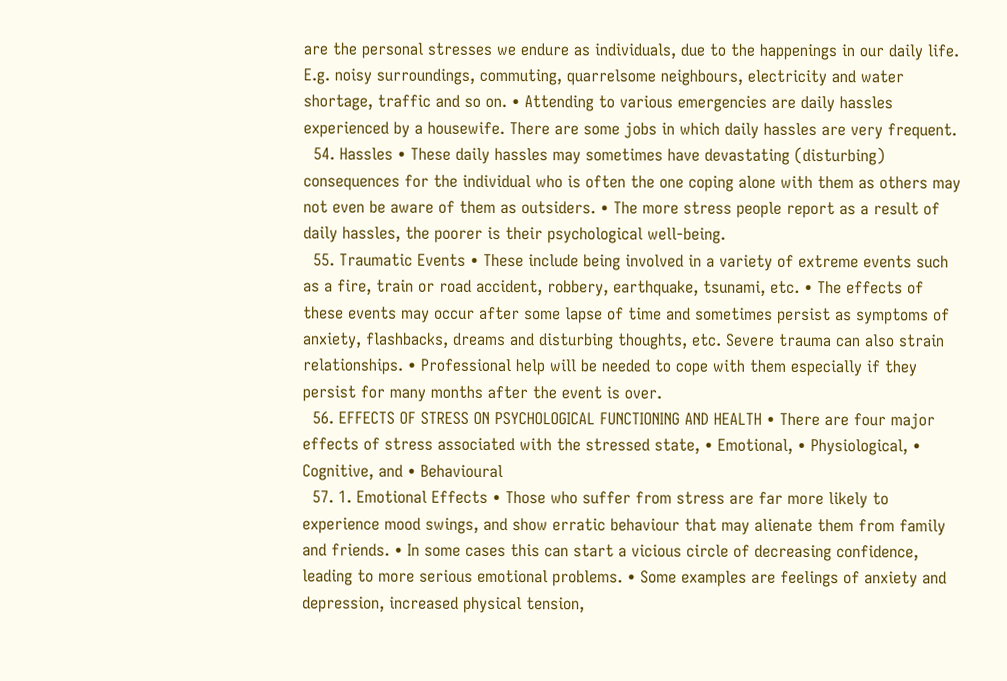are the personal stresses we endure as individuals, due to the happenings in our daily life. E.g. noisy surroundings, commuting, quarrelsome neighbours, electricity and water shortage, traffic and so on. • Attending to various emergencies are daily hassles experienced by a housewife. There are some jobs in which daily hassles are very frequent.
  54. Hassles • These daily hassles may sometimes have devastating (disturbing) consequences for the individual who is often the one coping alone with them as others may not even be aware of them as outsiders. • The more stress people report as a result of daily hassles, the poorer is their psychological well-being.
  55. Traumatic Events • These include being involved in a variety of extreme events such as a fire, train or road accident, robbery, earthquake, tsunami, etc. • The effects of these events may occur after some lapse of time and sometimes persist as symptoms of anxiety, flashbacks, dreams and disturbing thoughts, etc. Severe trauma can also strain relationships. • Professional help will be needed to cope with them especially if they persist for many months after the event is over.
  56. EFFECTS OF STRESS ON PSYCHOLOGICAL FUNCTIONING AND HEALTH • There are four major effects of stress associated with the stressed state, • Emotional, • Physiological, • Cognitive, and • Behavioural
  57. 1. Emotional Effects • Those who suffer from stress are far more likely to experience mood swings, and show erratic behaviour that may alienate them from family and friends. • In some cases this can start a vicious circle of decreasing confidence, leading to more serious emotional problems. • Some examples are feelings of anxiety and depression, increased physical tension,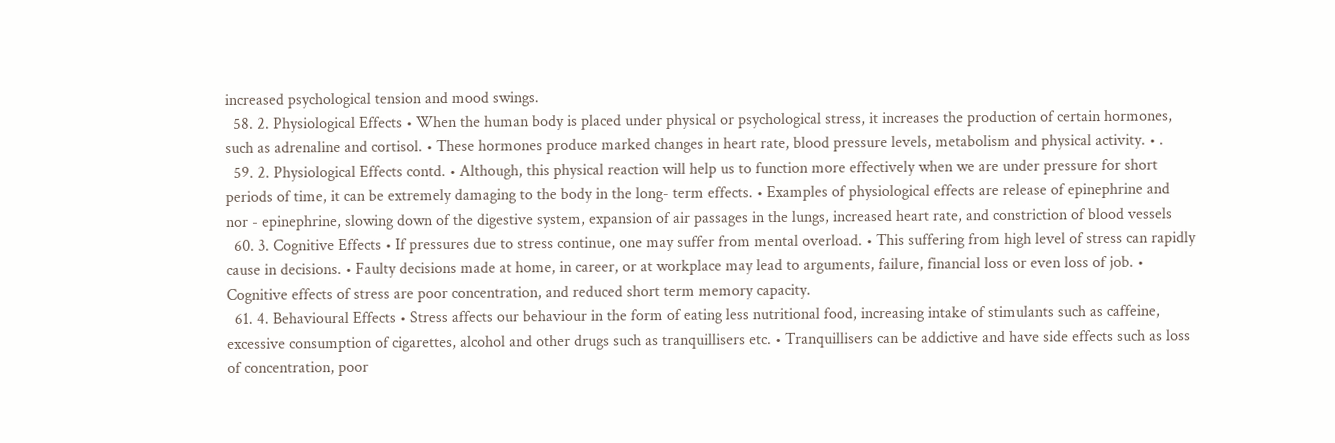increased psychological tension and mood swings.
  58. 2. Physiological Effects • When the human body is placed under physical or psychological stress, it increases the production of certain hormones, such as adrenaline and cortisol. • These hormones produce marked changes in heart rate, blood pressure levels, metabolism and physical activity. • .
  59. 2. Physiological Effects contd. • Although, this physical reaction will help us to function more effectively when we are under pressure for short periods of time, it can be extremely damaging to the body in the long- term effects. • Examples of physiological effects are release of epinephrine and nor - epinephrine, slowing down of the digestive system, expansion of air passages in the lungs, increased heart rate, and constriction of blood vessels
  60. 3. Cognitive Effects • If pressures due to stress continue, one may suffer from mental overload. • This suffering from high level of stress can rapidly cause in decisions. • Faulty decisions made at home, in career, or at workplace may lead to arguments, failure, financial loss or even loss of job. • Cognitive effects of stress are poor concentration, and reduced short term memory capacity.
  61. 4. Behavioural Effects • Stress affects our behaviour in the form of eating less nutritional food, increasing intake of stimulants such as caffeine, excessive consumption of cigarettes, alcohol and other drugs such as tranquillisers etc. • Tranquillisers can be addictive and have side effects such as loss of concentration, poor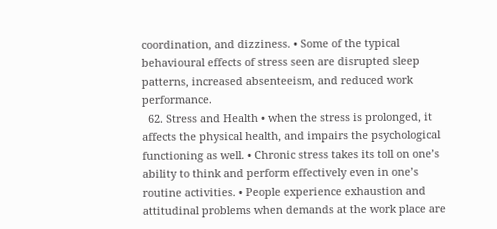coordination, and dizziness. • Some of the typical behavioural effects of stress seen are disrupted sleep patterns, increased absenteeism, and reduced work performance.
  62. Stress and Health • when the stress is prolonged, it affects the physical health, and impairs the psychological functioning as well. • Chronic stress takes its toll on one’s ability to think and perform effectively even in one’s routine activities. • People experience exhaustion and attitudinal problems when demands at the work place are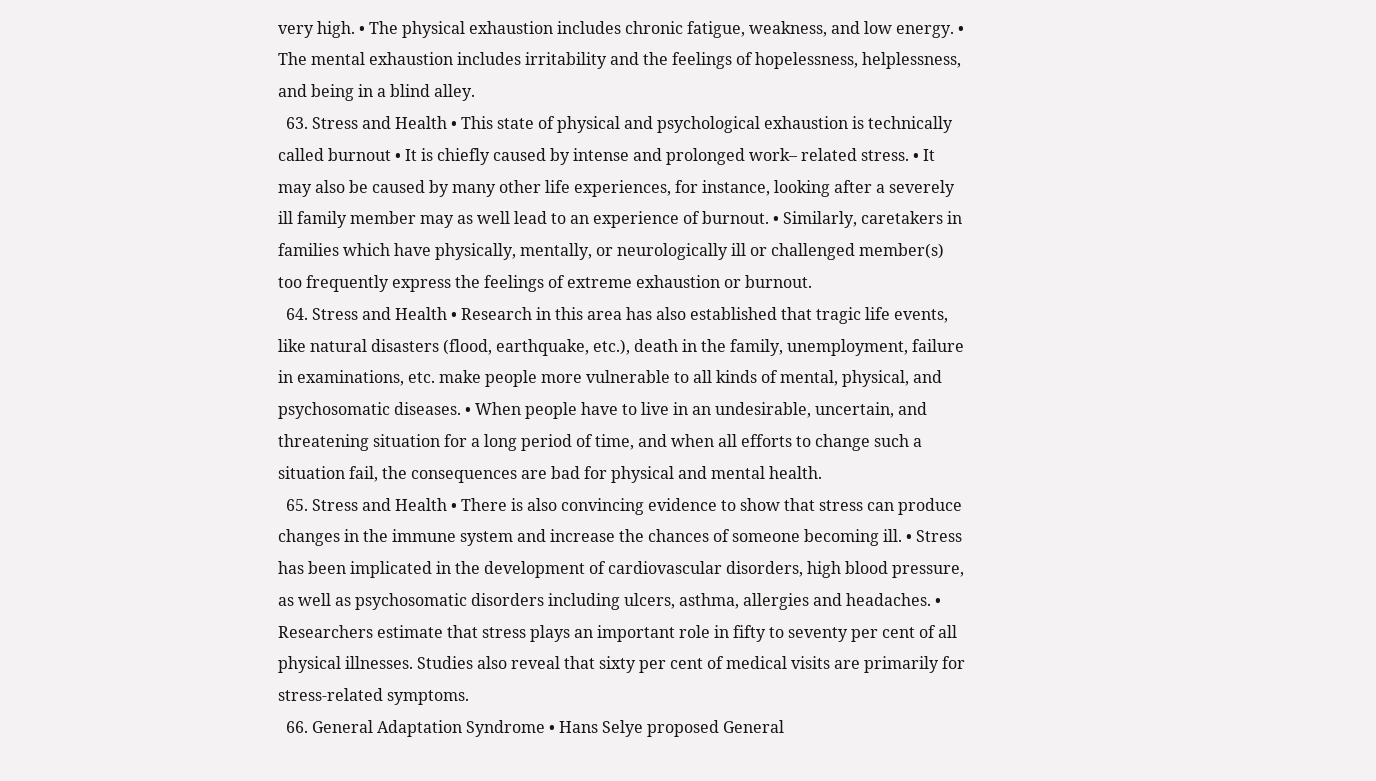very high. • The physical exhaustion includes chronic fatigue, weakness, and low energy. • The mental exhaustion includes irritability and the feelings of hopelessness, helplessness, and being in a blind alley.
  63. Stress and Health • This state of physical and psychological exhaustion is technically called burnout • It is chiefly caused by intense and prolonged work– related stress. • It may also be caused by many other life experiences, for instance, looking after a severely ill family member may as well lead to an experience of burnout. • Similarly, caretakers in families which have physically, mentally, or neurologically ill or challenged member(s) too frequently express the feelings of extreme exhaustion or burnout.
  64. Stress and Health • Research in this area has also established that tragic life events, like natural disasters (flood, earthquake, etc.), death in the family, unemployment, failure in examinations, etc. make people more vulnerable to all kinds of mental, physical, and psychosomatic diseases. • When people have to live in an undesirable, uncertain, and threatening situation for a long period of time, and when all efforts to change such a situation fail, the consequences are bad for physical and mental health.
  65. Stress and Health • There is also convincing evidence to show that stress can produce changes in the immune system and increase the chances of someone becoming ill. • Stress has been implicated in the development of cardiovascular disorders, high blood pressure, as well as psychosomatic disorders including ulcers, asthma, allergies and headaches. • Researchers estimate that stress plays an important role in fifty to seventy per cent of all physical illnesses. Studies also reveal that sixty per cent of medical visits are primarily for stress-related symptoms.
  66. General Adaptation Syndrome • Hans Selye proposed General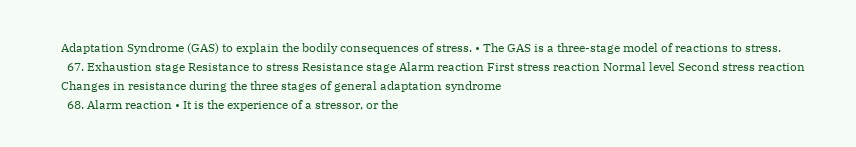Adaptation Syndrome (GAS) to explain the bodily consequences of stress. • The GAS is a three-stage model of reactions to stress.
  67. Exhaustion stage Resistance to stress Resistance stage Alarm reaction First stress reaction Normal level Second stress reaction Changes in resistance during the three stages of general adaptation syndrome
  68. Alarm reaction • It is the experience of a stressor, or the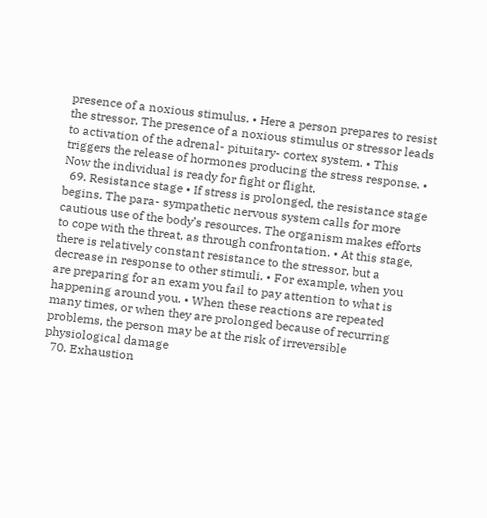presence of a noxious stimulus. • Here a person prepares to resist the stressor. The presence of a noxious stimulus or stressor leads to activation of the adrenal- pituitary- cortex system. • This triggers the release of hormones producing the stress response. • Now the individual is ready for fight or flight.
  69. Resistance stage • If stress is prolonged, the resistance stage begins. The para- sympathetic nervous system calls for more cautious use of the body’s resources. The organism makes efforts to cope with the threat, as through confrontation. • At this stage, there is relatively constant resistance to the stressor, but a decrease in response to other stimuli. • For example, when you are preparing for an exam you fail to pay attention to what is happening around you. • When these reactions are repeated many times, or when they are prolonged because of recurring problems, the person may be at the risk of irreversible physiological damage
  70. Exhaustion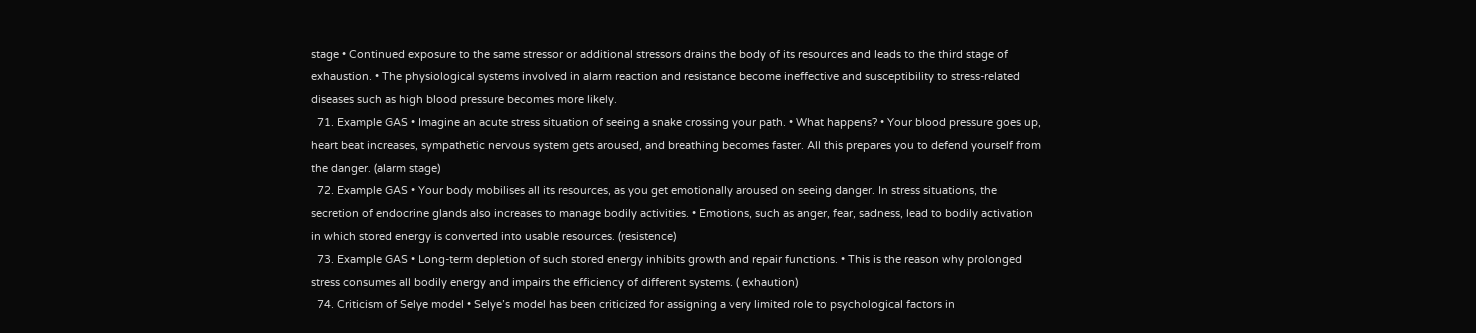stage • Continued exposure to the same stressor or additional stressors drains the body of its resources and leads to the third stage of exhaustion. • The physiological systems involved in alarm reaction and resistance become ineffective and susceptibility to stress-related diseases such as high blood pressure becomes more likely.
  71. Example GAS • Imagine an acute stress situation of seeing a snake crossing your path. • What happens? • Your blood pressure goes up, heart beat increases, sympathetic nervous system gets aroused, and breathing becomes faster. All this prepares you to defend yourself from the danger. (alarm stage)
  72. Example GAS • Your body mobilises all its resources, as you get emotionally aroused on seeing danger. In stress situations, the secretion of endocrine glands also increases to manage bodily activities. • Emotions, such as anger, fear, sadness, lead to bodily activation in which stored energy is converted into usable resources. (resistence)
  73. Example GAS • Long-term depletion of such stored energy inhibits growth and repair functions. • This is the reason why prolonged stress consumes all bodily energy and impairs the efficiency of different systems. ( exhaution)
  74. Criticism of Selye model • Selye’s model has been criticized for assigning a very limited role to psychological factors in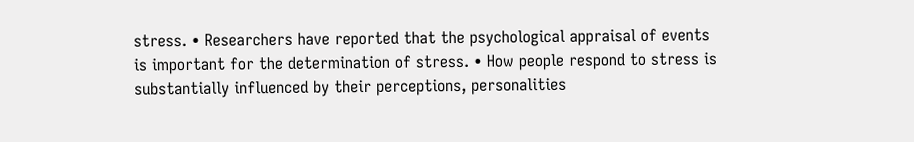stress. • Researchers have reported that the psychological appraisal of events is important for the determination of stress. • How people respond to stress is substantially influenced by their perceptions, personalities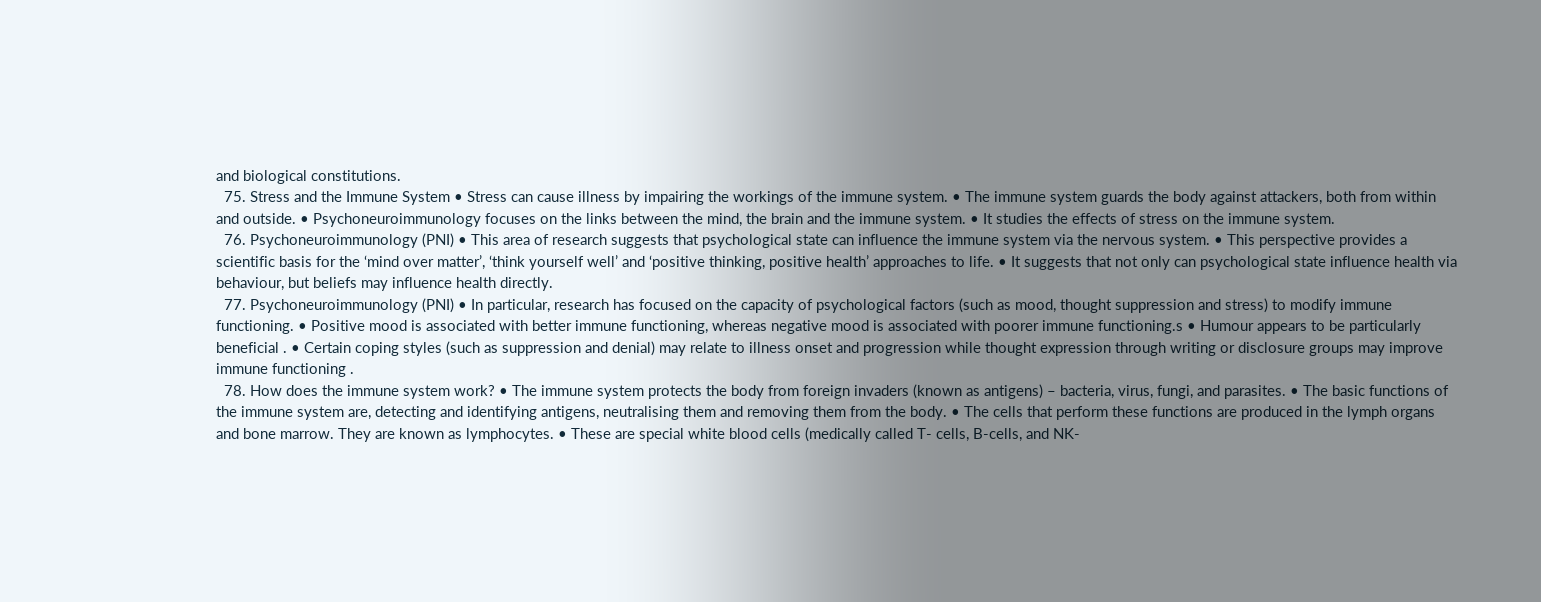and biological constitutions.
  75. Stress and the Immune System • Stress can cause illness by impairing the workings of the immune system. • The immune system guards the body against attackers, both from within and outside. • Psychoneuroimmunology focuses on the links between the mind, the brain and the immune system. • It studies the effects of stress on the immune system.
  76. Psychoneuroimmunology (PNI) • This area of research suggests that psychological state can influence the immune system via the nervous system. • This perspective provides a scientific basis for the ‘mind over matter’, ‘think yourself well’ and ‘positive thinking, positive health’ approaches to life. • It suggests that not only can psychological state influence health via behaviour, but beliefs may influence health directly.
  77. Psychoneuroimmunology (PNI) • In particular, research has focused on the capacity of psychological factors (such as mood, thought suppression and stress) to modify immune functioning. • Positive mood is associated with better immune functioning, whereas negative mood is associated with poorer immune functioning.s • Humour appears to be particularly beneficial . • Certain coping styles (such as suppression and denial) may relate to illness onset and progression while thought expression through writing or disclosure groups may improve immune functioning .
  78. How does the immune system work? • The immune system protects the body from foreign invaders (known as antigens) – bacteria, virus, fungi, and parasites. • The basic functions of the immune system are, detecting and identifying antigens, neutralising them and removing them from the body. • The cells that perform these functions are produced in the lymph organs and bone marrow. They are known as lymphocytes. • These are special white blood cells (medically called T- cells, B-cells, and NK-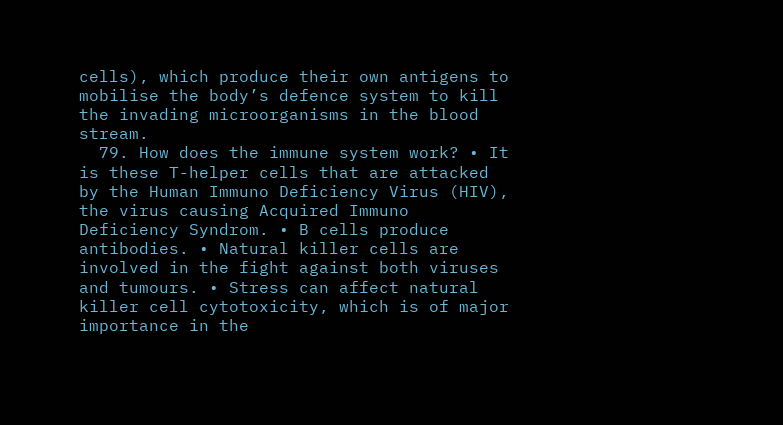cells), which produce their own antigens to mobilise the body’s defence system to kill the invading microorganisms in the blood stream.
  79. How does the immune system work? • It is these T-helper cells that are attacked by the Human Immuno Deficiency Virus (HIV), the virus causing Acquired Immuno Deficiency Syndrom. • B cells produce antibodies. • Natural killer cells are involved in the fight against both viruses and tumours. • Stress can affect natural killer cell cytotoxicity, which is of major importance in the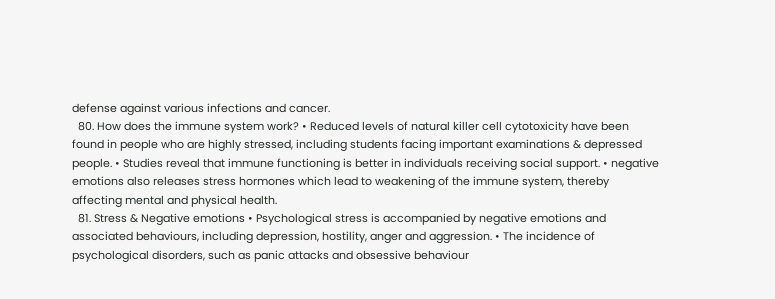defense against various infections and cancer.
  80. How does the immune system work? • Reduced levels of natural killer cell cytotoxicity have been found in people who are highly stressed, including students facing important examinations & depressed people. • Studies reveal that immune functioning is better in individuals receiving social support. • negative emotions also releases stress hormones which lead to weakening of the immune system, thereby affecting mental and physical health.
  81. Stress & Negative emotions • Psychological stress is accompanied by negative emotions and associated behaviours, including depression, hostility, anger and aggression. • The incidence of psychological disorders, such as panic attacks and obsessive behaviour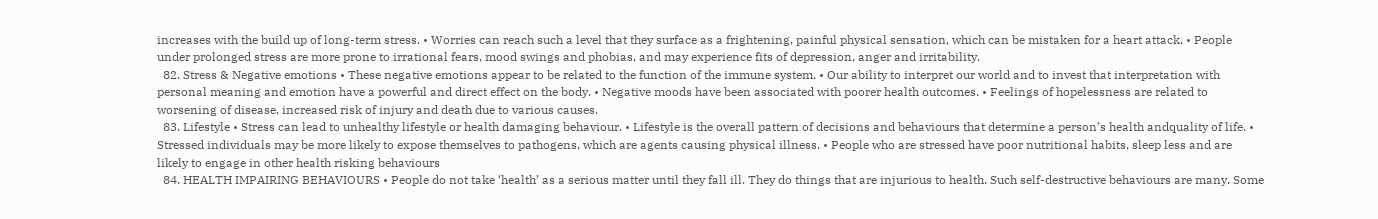increases with the build up of long-term stress. • Worries can reach such a level that they surface as a frightening, painful physical sensation, which can be mistaken for a heart attack. • People under prolonged stress are more prone to irrational fears, mood swings and phobias, and may experience fits of depression, anger and irritability.
  82. Stress & Negative emotions • These negative emotions appear to be related to the function of the immune system. • Our ability to interpret our world and to invest that interpretation with personal meaning and emotion have a powerful and direct effect on the body. • Negative moods have been associated with poorer health outcomes. • Feelings of hopelessness are related to worsening of disease, increased risk of injury and death due to various causes.
  83. Lifestyle • Stress can lead to unhealthy lifestyle or health damaging behaviour. • Lifestyle is the overall pattern of decisions and behaviours that determine a person’s health andquality of life. • Stressed individuals may be more likely to expose themselves to pathogens, which are agents causing physical illness. • People who are stressed have poor nutritional habits, sleep less and are likely to engage in other health risking behaviours
  84. HEALTH IMPAIRING BEHAVIOURS • People do not take ‘health’ as a serious matter until they fall ill. They do things that are injurious to health. Such self-destructive behaviours are many. Some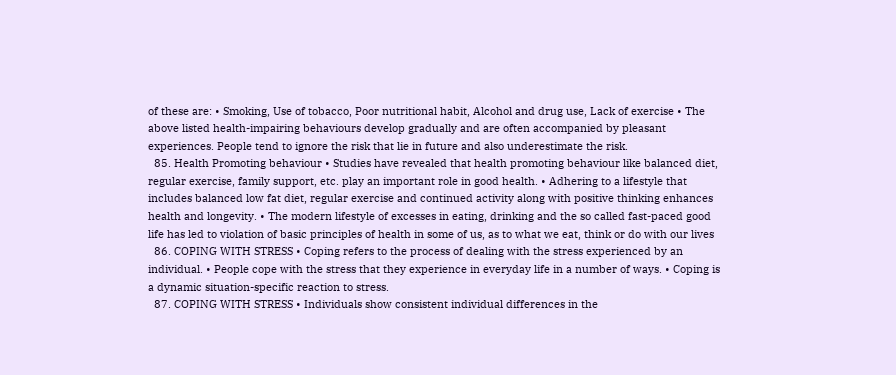of these are: • Smoking, Use of tobacco, Poor nutritional habit, Alcohol and drug use, Lack of exercise • The above listed health-impairing behaviours develop gradually and are often accompanied by pleasant experiences. People tend to ignore the risk that lie in future and also underestimate the risk.
  85. Health Promoting behaviour • Studies have revealed that health promoting behaviour like balanced diet, regular exercise, family support, etc. play an important role in good health. • Adhering to a lifestyle that includes balanced low fat diet, regular exercise and continued activity along with positive thinking enhances health and longevity. • The modern lifestyle of excesses in eating, drinking and the so called fast-paced good life has led to violation of basic principles of health in some of us, as to what we eat, think or do with our lives
  86. COPING WITH STRESS • Coping refers to the process of dealing with the stress experienced by an individual. • People cope with the stress that they experience in everyday life in a number of ways. • Coping is a dynamic situation-specific reaction to stress.
  87. COPING WITH STRESS • Individuals show consistent individual differences in the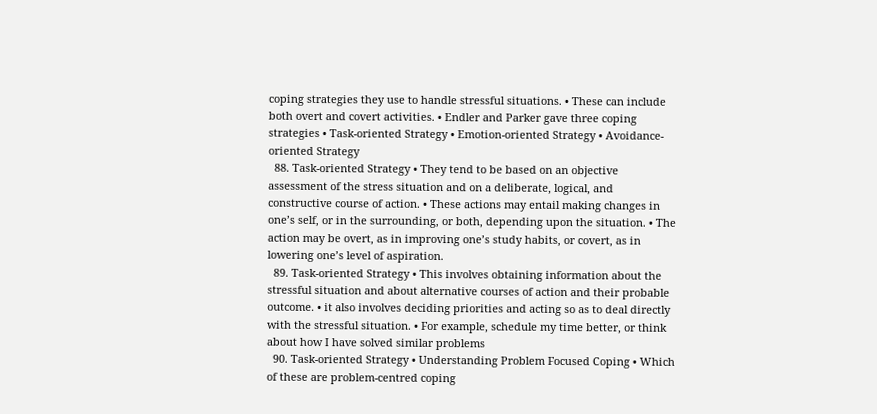coping strategies they use to handle stressful situations. • These can include both overt and covert activities. • Endler and Parker gave three coping strategies • Task-oriented Strategy • Emotion-oriented Strategy • Avoidance-oriented Strategy
  88. Task-oriented Strategy • They tend to be based on an objective assessment of the stress situation and on a deliberate, logical, and constructive course of action. • These actions may entail making changes in one’s self, or in the surrounding, or both, depending upon the situation. • The action may be overt, as in improving one’s study habits, or covert, as in lowering one’s level of aspiration.
  89. Task-oriented Strategy • This involves obtaining information about the stressful situation and about alternative courses of action and their probable outcome. • it also involves deciding priorities and acting so as to deal directly with the stressful situation. • For example, schedule my time better, or think about how I have solved similar problems
  90. Task-oriented Strategy • Understanding Problem Focused Coping • Which of these are problem-centred coping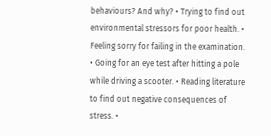behaviours? And why? • Trying to find out environmental stressors for poor health. • Feeling sorry for failing in the examination. • Going for an eye test after hitting a pole while driving a scooter. • Reading literature to find out negative consequences of stress. •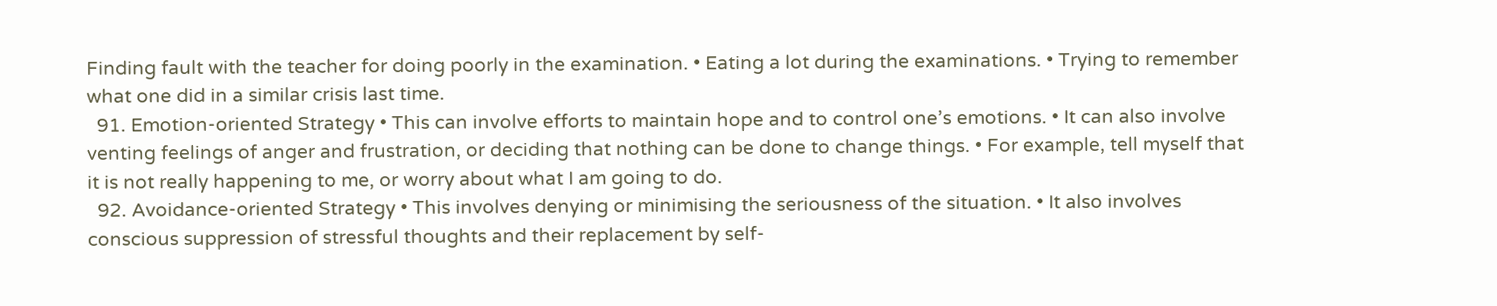Finding fault with the teacher for doing poorly in the examination. • Eating a lot during the examinations. • Trying to remember what one did in a similar crisis last time.
  91. Emotion-oriented Strategy • This can involve efforts to maintain hope and to control one’s emotions. • It can also involve venting feelings of anger and frustration, or deciding that nothing can be done to change things. • For example, tell myself that it is not really happening to me, or worry about what I am going to do.
  92. Avoidance-oriented Strategy • This involves denying or minimising the seriousness of the situation. • It also involves conscious suppression of stressful thoughts and their replacement by self-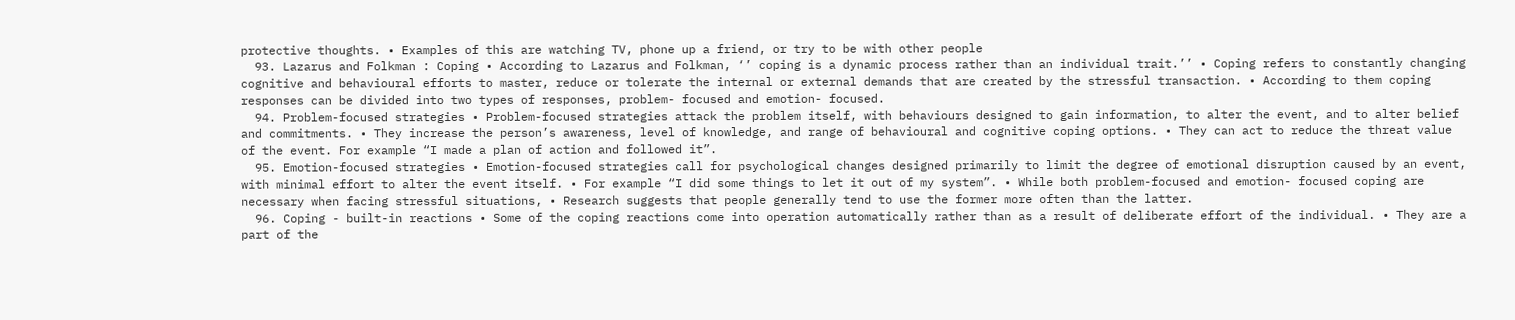protective thoughts. • Examples of this are watching TV, phone up a friend, or try to be with other people
  93. Lazarus and Folkman : Coping • According to Lazarus and Folkman, ‘’ coping is a dynamic process rather than an individual trait.’’ • Coping refers to constantly changing cognitive and behavioural efforts to master, reduce or tolerate the internal or external demands that are created by the stressful transaction. • According to them coping responses can be divided into two types of responses, problem- focused and emotion- focused.
  94. Problem-focused strategies • Problem-focused strategies attack the problem itself, with behaviours designed to gain information, to alter the event, and to alter belief and commitments. • They increase the person’s awareness, level of knowledge, and range of behavioural and cognitive coping options. • They can act to reduce the threat value of the event. For example “I made a plan of action and followed it”.
  95. Emotion-focused strategies • Emotion-focused strategies call for psychological changes designed primarily to limit the degree of emotional disruption caused by an event, with minimal effort to alter the event itself. • For example “I did some things to let it out of my system”. • While both problem-focused and emotion- focused coping are necessary when facing stressful situations, • Research suggests that people generally tend to use the former more often than the latter.
  96. Coping - built-in reactions • Some of the coping reactions come into operation automatically rather than as a result of deliberate effort of the individual. • They are a part of the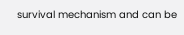survival mechanism and can be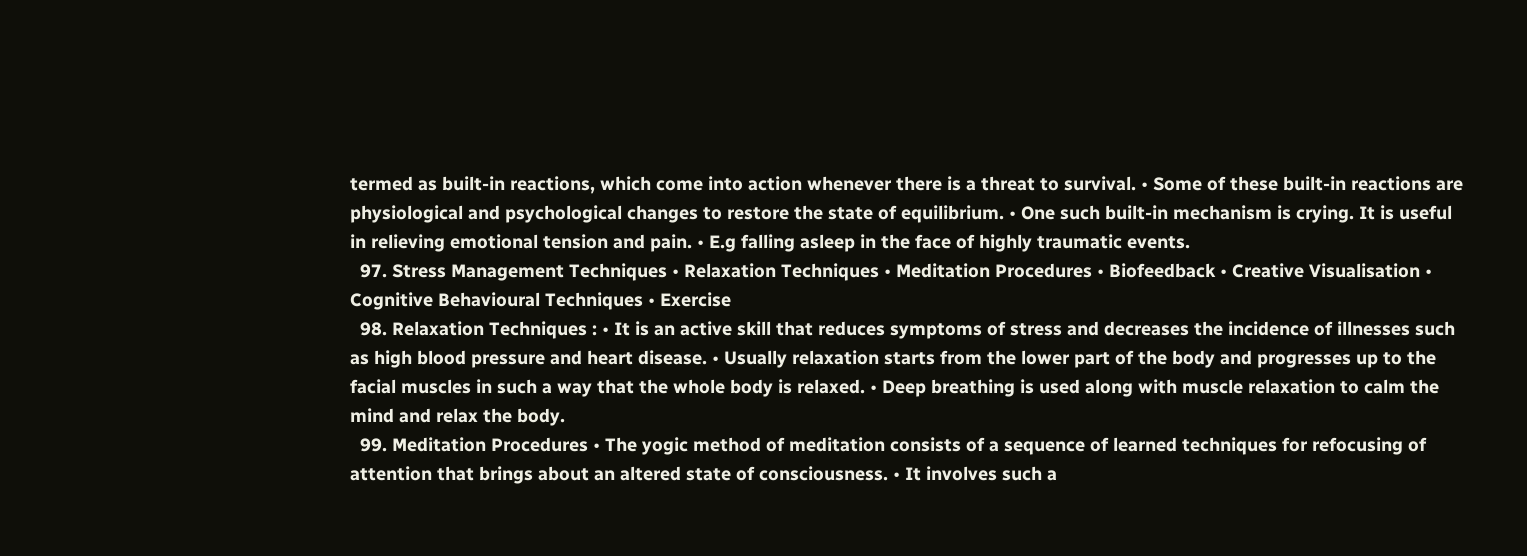termed as built-in reactions, which come into action whenever there is a threat to survival. • Some of these built-in reactions are physiological and psychological changes to restore the state of equilibrium. • One such built-in mechanism is crying. It is useful in relieving emotional tension and pain. • E.g falling asleep in the face of highly traumatic events.
  97. Stress Management Techniques • Relaxation Techniques • Meditation Procedures • Biofeedback • Creative Visualisation • Cognitive Behavioural Techniques • Exercise
  98. Relaxation Techniques : • It is an active skill that reduces symptoms of stress and decreases the incidence of illnesses such as high blood pressure and heart disease. • Usually relaxation starts from the lower part of the body and progresses up to the facial muscles in such a way that the whole body is relaxed. • Deep breathing is used along with muscle relaxation to calm the mind and relax the body.
  99. Meditation Procedures • The yogic method of meditation consists of a sequence of learned techniques for refocusing of attention that brings about an altered state of consciousness. • It involves such a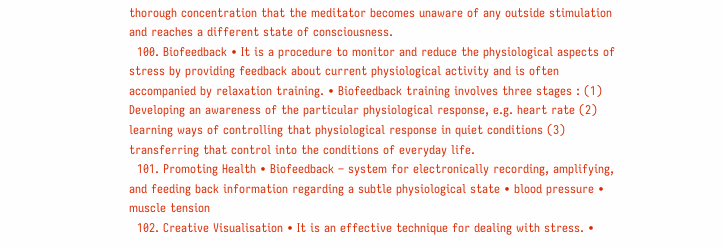thorough concentration that the meditator becomes unaware of any outside stimulation and reaches a different state of consciousness.
  100. Biofeedback • It is a procedure to monitor and reduce the physiological aspects of stress by providing feedback about current physiological activity and is often accompanied by relaxation training. • Biofeedback training involves three stages : (1) Developing an awareness of the particular physiological response, e.g. heart rate (2) learning ways of controlling that physiological response in quiet conditions (3) transferring that control into the conditions of everyday life.
  101. Promoting Health • Biofeedback – system for electronically recording, amplifying, and feeding back information regarding a subtle physiological state • blood pressure • muscle tension
  102. Creative Visualisation • It is an effective technique for dealing with stress. •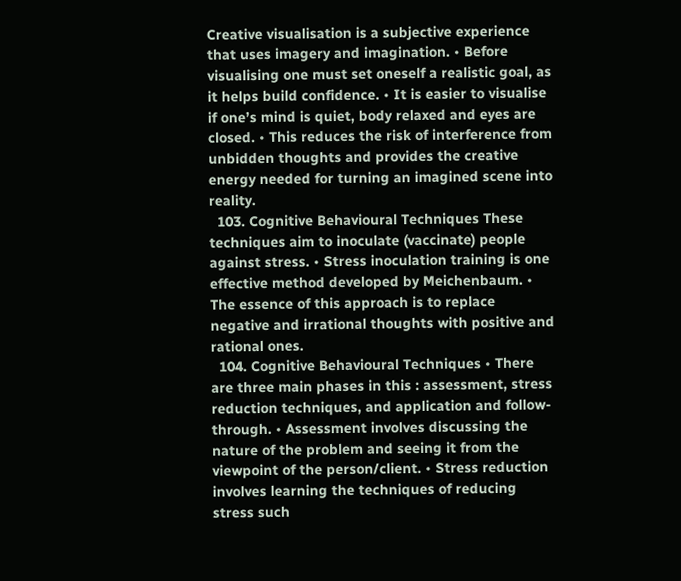Creative visualisation is a subjective experience that uses imagery and imagination. • Before visualising one must set oneself a realistic goal, as it helps build confidence. • It is easier to visualise if one’s mind is quiet, body relaxed and eyes are closed. • This reduces the risk of interference from unbidden thoughts and provides the creative energy needed for turning an imagined scene into reality.
  103. Cognitive Behavioural Techniques These techniques aim to inoculate (vaccinate) people against stress. • Stress inoculation training is one effective method developed by Meichenbaum. • The essence of this approach is to replace negative and irrational thoughts with positive and rational ones.
  104. Cognitive Behavioural Techniques • There are three main phases in this : assessment, stress reduction techniques, and application and follow- through. • Assessment involves discussing the nature of the problem and seeing it from the viewpoint of the person/client. • Stress reduction involves learning the techniques of reducing stress such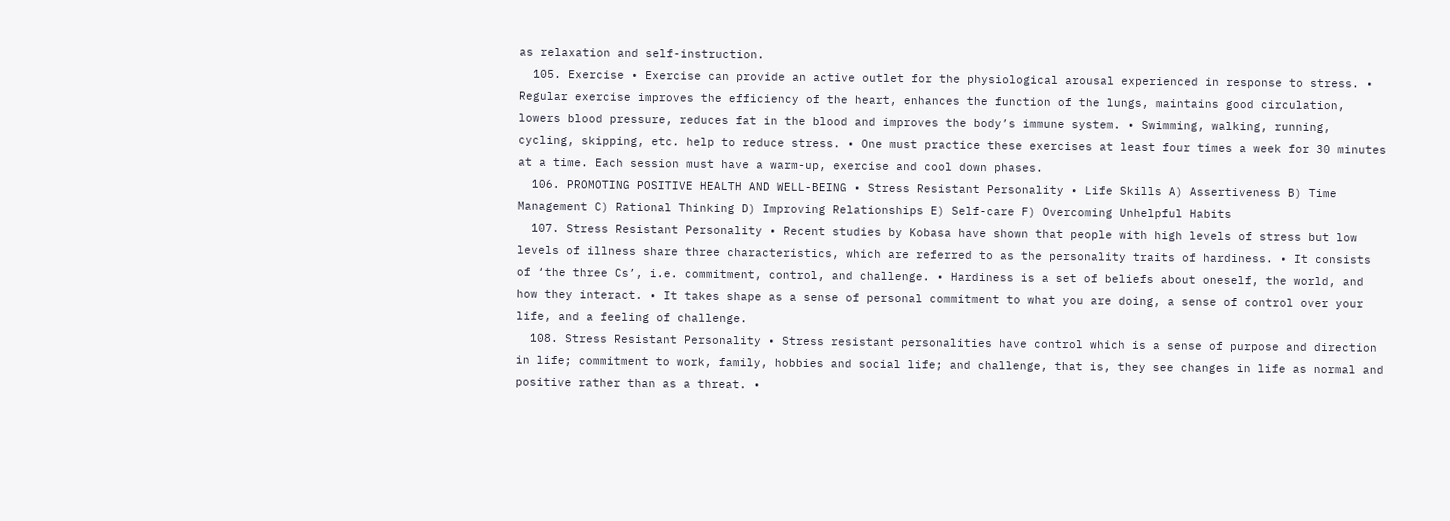as relaxation and self-instruction.
  105. Exercise • Exercise can provide an active outlet for the physiological arousal experienced in response to stress. • Regular exercise improves the efficiency of the heart, enhances the function of the lungs, maintains good circulation, lowers blood pressure, reduces fat in the blood and improves the body’s immune system. • Swimming, walking, running, cycling, skipping, etc. help to reduce stress. • One must practice these exercises at least four times a week for 30 minutes at a time. Each session must have a warm-up, exercise and cool down phases.
  106. PROMOTING POSITIVE HEALTH AND WELL-BEING • Stress Resistant Personality • Life Skills A) Assertiveness B) Time Management C) Rational Thinking D) Improving Relationships E) Self-care F) Overcoming Unhelpful Habits
  107. Stress Resistant Personality • Recent studies by Kobasa have shown that people with high levels of stress but low levels of illness share three characteristics, which are referred to as the personality traits of hardiness. • It consists of ‘the three Cs’, i.e. commitment, control, and challenge. • Hardiness is a set of beliefs about oneself, the world, and how they interact. • It takes shape as a sense of personal commitment to what you are doing, a sense of control over your life, and a feeling of challenge.
  108. Stress Resistant Personality • Stress resistant personalities have control which is a sense of purpose and direction in life; commitment to work, family, hobbies and social life; and challenge, that is, they see changes in life as normal and positive rather than as a threat. •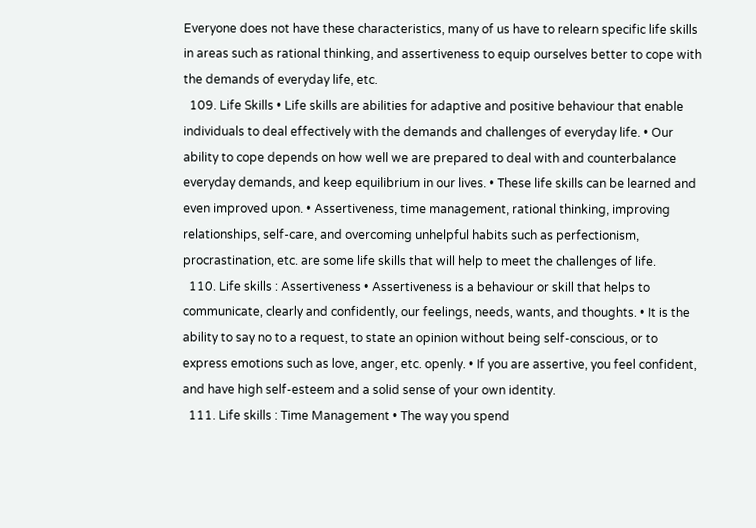Everyone does not have these characteristics, many of us have to relearn specific life skills in areas such as rational thinking, and assertiveness to equip ourselves better to cope with the demands of everyday life, etc.
  109. Life Skills • Life skills are abilities for adaptive and positive behaviour that enable individuals to deal effectively with the demands and challenges of everyday life. • Our ability to cope depends on how well we are prepared to deal with and counterbalance everyday demands, and keep equilibrium in our lives. • These life skills can be learned and even improved upon. • Assertiveness, time management, rational thinking, improving relationships, self-care, and overcoming unhelpful habits such as perfectionism, procrastination, etc. are some life skills that will help to meet the challenges of life.
  110. Life skills : Assertiveness • Assertiveness is a behaviour or skill that helps to communicate, clearly and confidently, our feelings, needs, wants, and thoughts. • It is the ability to say no to a request, to state an opinion without being self-conscious, or to express emotions such as love, anger, etc. openly. • If you are assertive, you feel confident, and have high self-esteem and a solid sense of your own identity.
  111. Life skills : Time Management • The way you spend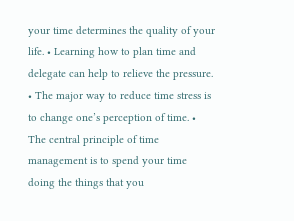your time determines the quality of your life. • Learning how to plan time and delegate can help to relieve the pressure. • The major way to reduce time stress is to change one’s perception of time. • The central principle of time management is to spend your time doing the things that you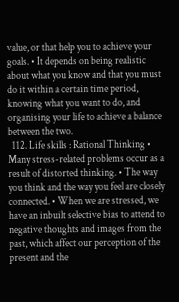value, or that help you to achieve your goals. • It depends on being realistic about what you know and that you must do it within a certain time period, knowing what you want to do, and organising your life to achieve a balance between the two.
  112. Life skills : Rational Thinking • Many stress-related problems occur as a result of distorted thinking. • The way you think and the way you feel are closely connected. • When we are stressed, we have an inbuilt selective bias to attend to negative thoughts and images from the past, which affect our perception of the present and the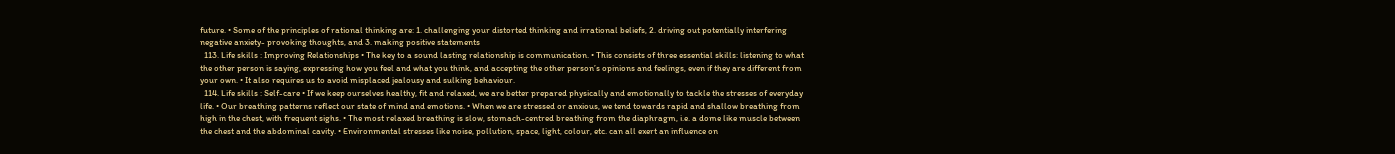future. • Some of the principles of rational thinking are: 1. challenging your distorted thinking and irrational beliefs, 2. driving out potentially interfering negative anxiety- provoking thoughts, and 3. making positive statements
  113. Life skills : Improving Relationships • The key to a sound lasting relationship is communication. • This consists of three essential skills: listening to what the other person is saying, expressing how you feel and what you think, and accepting the other person’s opinions and feelings, even if they are different from your own. • It also requires us to avoid misplaced jealousy and sulking behaviour.
  114. Life skills : Self-care • If we keep ourselves healthy, fit and relaxed, we are better prepared physically and emotionally to tackle the stresses of everyday life. • Our breathing patterns reflect our state of mind and emotions. • When we are stressed or anxious, we tend towards rapid and shallow breathing from high in the chest, with frequent sighs. • The most relaxed breathing is slow, stomach-centred breathing from the diaphragm, i.e. a dome like muscle between the chest and the abdominal cavity. • Environmental stresses like noise, pollution, space, light, colour, etc. can all exert an influence on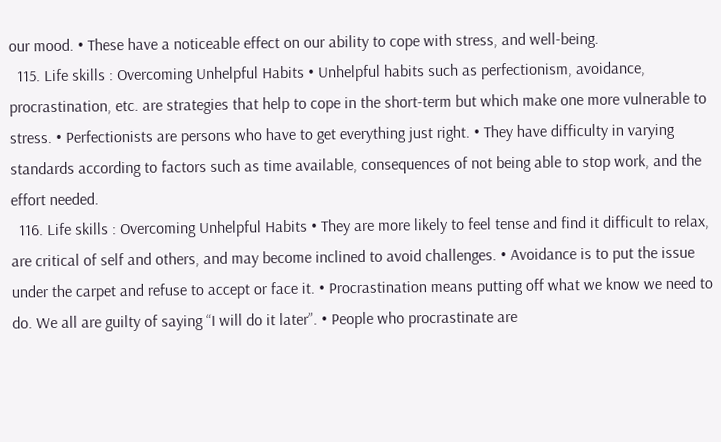our mood. • These have a noticeable effect on our ability to cope with stress, and well-being.
  115. Life skills : Overcoming Unhelpful Habits • Unhelpful habits such as perfectionism, avoidance, procrastination, etc. are strategies that help to cope in the short-term but which make one more vulnerable to stress. • Perfectionists are persons who have to get everything just right. • They have difficulty in varying standards according to factors such as time available, consequences of not being able to stop work, and the effort needed.
  116. Life skills : Overcoming Unhelpful Habits • They are more likely to feel tense and find it difficult to relax, are critical of self and others, and may become inclined to avoid challenges. • Avoidance is to put the issue under the carpet and refuse to accept or face it. • Procrastination means putting off what we know we need to do. We all are guilty of saying “I will do it later”. • People who procrastinate are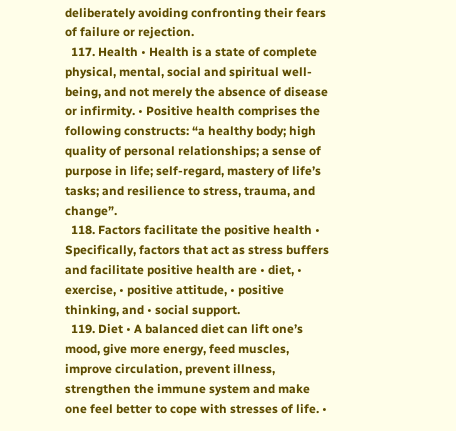deliberately avoiding confronting their fears of failure or rejection.
  117. Health • Health is a state of complete physical, mental, social and spiritual well-being, and not merely the absence of disease or infirmity. • Positive health comprises the following constructs: “a healthy body; high quality of personal relationships; a sense of purpose in life; self-regard, mastery of life’s tasks; and resilience to stress, trauma, and change”.
  118. Factors facilitate the positive health • Specifically, factors that act as stress buffers and facilitate positive health are • diet, • exercise, • positive attitude, • positive thinking, and • social support.
  119. Diet • A balanced diet can lift one’s mood, give more energy, feed muscles, improve circulation, prevent illness, strengthen the immune system and make one feel better to cope with stresses of life. •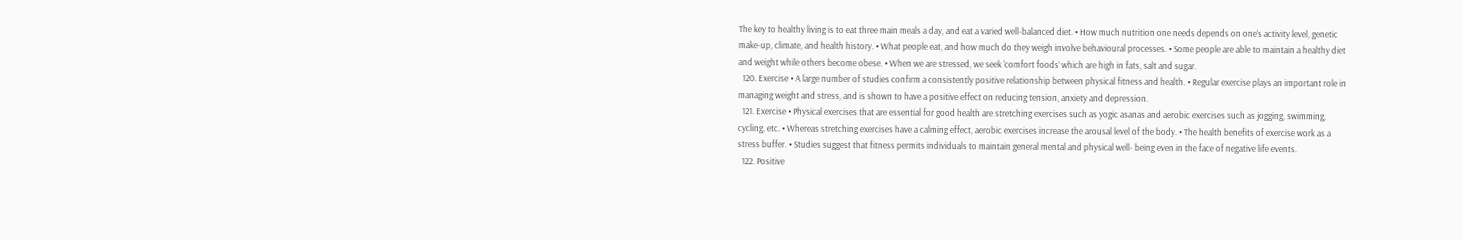The key to healthy living is to eat three main meals a day, and eat a varied well-balanced diet. • How much nutrition one needs depends on one’s activity level, genetic make-up, climate, and health history. • What people eat, and how much do they weigh involve behavioural processes. • Some people are able to maintain a healthy diet and weight while others become obese. • When we are stressed, we seek ‘comfort foods’ which are high in fats, salt and sugar.
  120. Exercise • A large number of studies confirm a consistently positive relationship between physical fitness and health. • Regular exercise plays an important role in managing weight and stress, and is shown to have a positive effect on reducing tension, anxiety and depression.
  121. Exercise • Physical exercises that are essential for good health are stretching exercises such as yogic asanas and aerobic exercises such as jogging, swimming, cycling, etc. • Whereas stretching exercises have a calming effect, aerobic exercises increase the arousal level of the body. • The health benefits of exercise work as a stress buffer. • Studies suggest that fitness permits individuals to maintain general mental and physical well- being even in the face of negative life events.
  122. Positive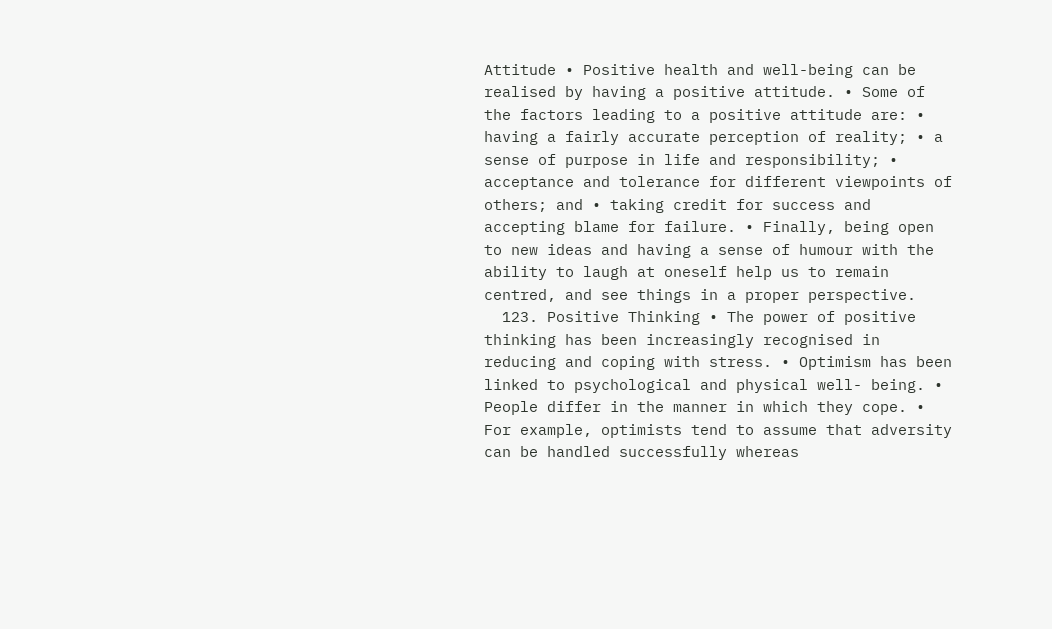Attitude • Positive health and well-being can be realised by having a positive attitude. • Some of the factors leading to a positive attitude are: • having a fairly accurate perception of reality; • a sense of purpose in life and responsibility; • acceptance and tolerance for different viewpoints of others; and • taking credit for success and accepting blame for failure. • Finally, being open to new ideas and having a sense of humour with the ability to laugh at oneself help us to remain centred, and see things in a proper perspective.
  123. Positive Thinking • The power of positive thinking has been increasingly recognised in reducing and coping with stress. • Optimism has been linked to psychological and physical well- being. • People differ in the manner in which they cope. • For example, optimists tend to assume that adversity can be handled successfully whereas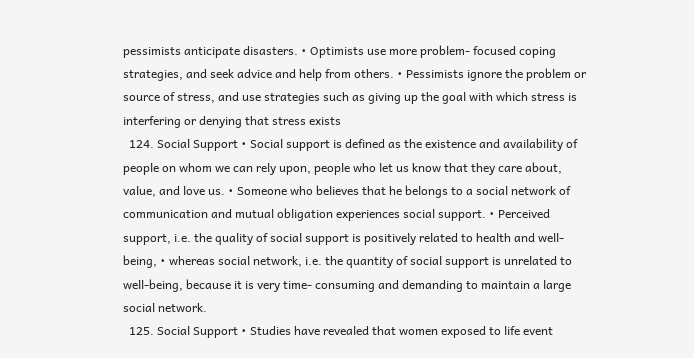pessimists anticipate disasters. • Optimists use more problem- focused coping strategies, and seek advice and help from others. • Pessimists ignore the problem or source of stress, and use strategies such as giving up the goal with which stress is interfering or denying that stress exists
  124. Social Support • Social support is defined as the existence and availability of people on whom we can rely upon, people who let us know that they care about, value, and love us. • Someone who believes that he belongs to a social network of communication and mutual obligation experiences social support. • Perceived support, i.e. the quality of social support is positively related to health and well- being, • whereas social network, i.e. the quantity of social support is unrelated to well-being, because it is very time- consuming and demanding to maintain a large social network.
  125. Social Support • Studies have revealed that women exposed to life event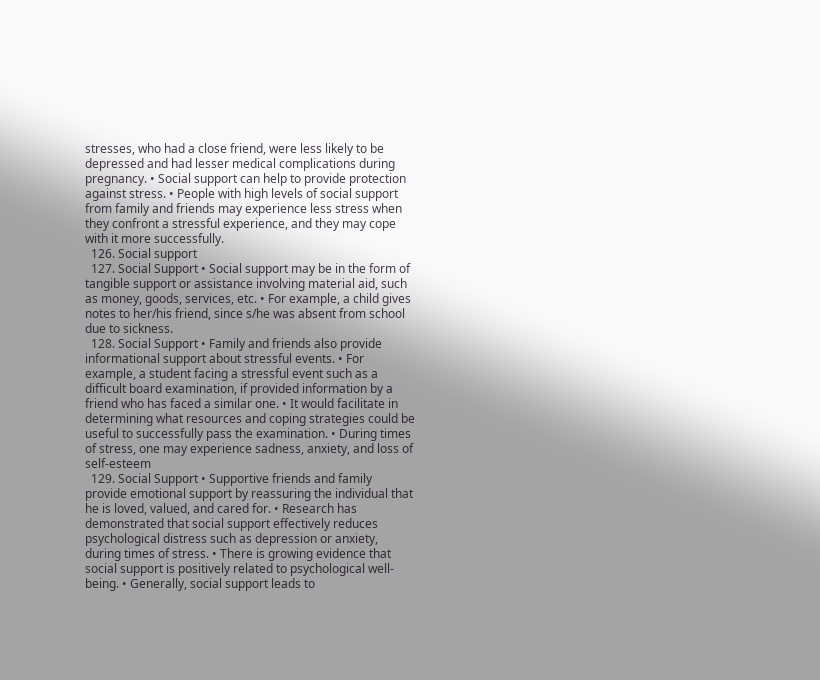stresses, who had a close friend, were less likely to be depressed and had lesser medical complications during pregnancy. • Social support can help to provide protection against stress. • People with high levels of social support from family and friends may experience less stress when they confront a stressful experience, and they may cope with it more successfully.
  126. Social support
  127. Social Support • Social support may be in the form of tangible support or assistance involving material aid, such as money, goods, services, etc. • For example, a child gives notes to her/his friend, since s/he was absent from school due to sickness.
  128. Social Support • Family and friends also provide informational support about stressful events. • For example, a student facing a stressful event such as a difficult board examination, if provided information by a friend who has faced a similar one. • It would facilitate in determining what resources and coping strategies could be useful to successfully pass the examination. • During times of stress, one may experience sadness, anxiety, and loss of self-esteem
  129. Social Support • Supportive friends and family provide emotional support by reassuring the individual that he is loved, valued, and cared for. • Research has demonstrated that social support effectively reduces psychological distress such as depression or anxiety, during times of stress. • There is growing evidence that social support is positively related to psychological well-being. • Generally, social support leads to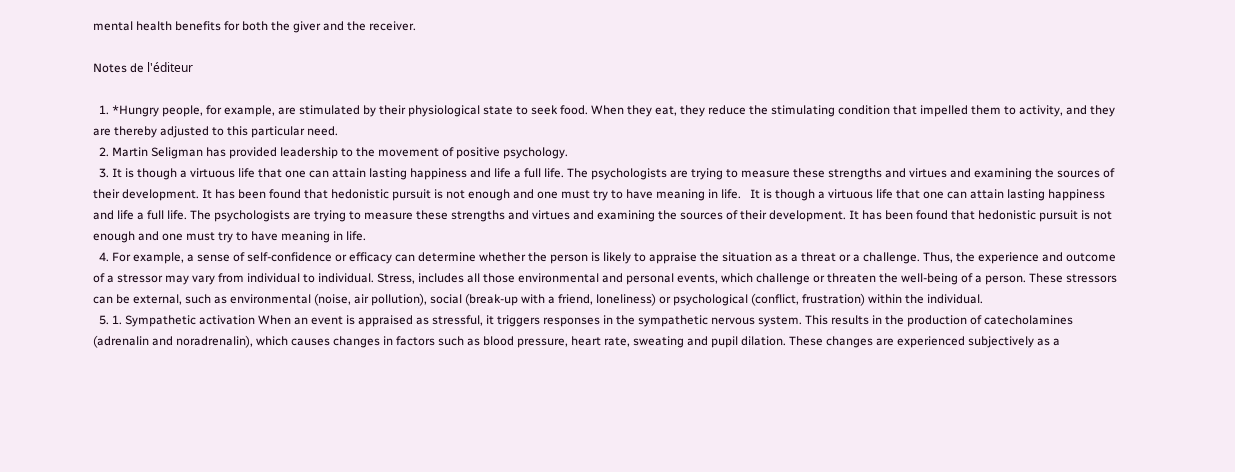mental health benefits for both the giver and the receiver.

Notes de l'éditeur

  1. *Hungry people, for example, are stimulated by their physiological state to seek food. When they eat, they reduce the stimulating condition that impelled them to activity, and they are thereby adjusted to this particular need.
  2. Martin Seligman has provided leadership to the movement of positive psychology.
  3. It is though a virtuous life that one can attain lasting happiness and life a full life. The psychologists are trying to measure these strengths and virtues and examining the sources of their development. It has been found that hedonistic pursuit is not enough and one must try to have meaning in life.   It is though a virtuous life that one can attain lasting happiness and life a full life. The psychologists are trying to measure these strengths and virtues and examining the sources of their development. It has been found that hedonistic pursuit is not enough and one must try to have meaning in life.
  4. For example, a sense of self-confidence or efficacy can determine whether the person is likely to appraise the situation as a threat or a challenge. Thus, the experience and outcome of a stressor may vary from individual to individual. Stress, includes all those environmental and personal events, which challenge or threaten the well-being of a person. These stressors can be external, such as environmental (noise, air pollution), social (break-up with a friend, loneliness) or psychological (conflict, frustration) within the individual.
  5. 1. Sympathetic activation When an event is appraised as stressful, it triggers responses in the sympathetic nervous system. This results in the production of catecholamines (adrenalin and noradrenalin), which causes changes in factors such as blood pressure, heart rate, sweating and pupil dilation. These changes are experienced subjectively as a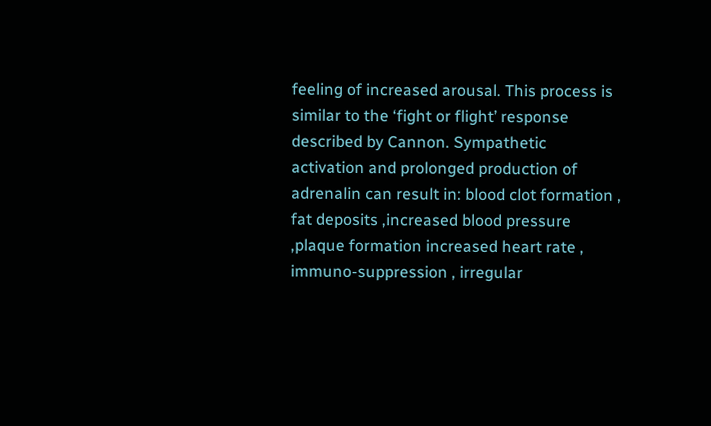feeling of increased arousal. This process is similar to the ‘fight or flight’ response described by Cannon. Sympathetic activation and prolonged production of adrenalin can result in: blood clot formation , fat deposits ,increased blood pressure ,plaque formation increased heart rate , immuno-suppression , irregular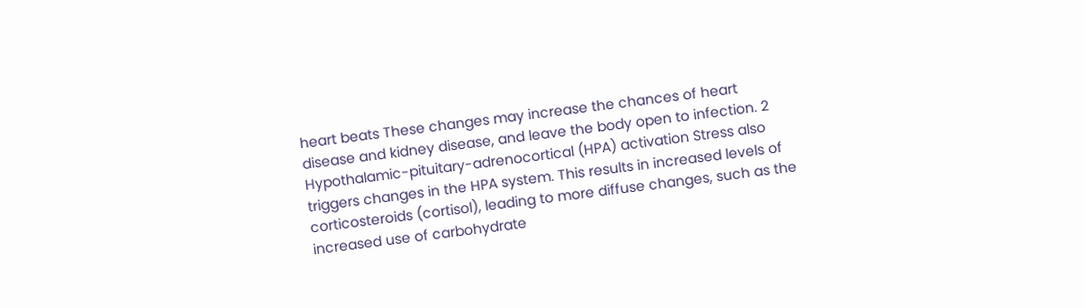heart beats These changes may increase the chances of heart disease and kidney disease, and leave the body open to infection. 2 Hypothalamic-pituitary-adrenocortical (HPA) activation Stress also triggers changes in the HPA system. This results in increased levels of corticosteroids (cortisol), leading to more diffuse changes, such as the increased use of carbohydrate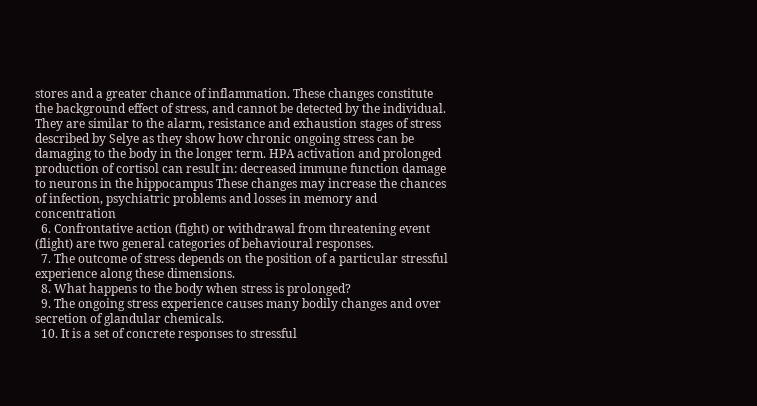stores and a greater chance of inflammation. These changes constitute the background effect of stress, and cannot be detected by the individual. They are similar to the alarm, resistance and exhaustion stages of stress described by Selye as they show how chronic ongoing stress can be damaging to the body in the longer term. HPA activation and prolonged production of cortisol can result in: decreased immune function damage to neurons in the hippocampus These changes may increase the chances of infection, psychiatric problems and losses in memory and concentration
  6. Confrontative action (fight) or withdrawal from threatening event (flight) are two general categories of behavioural responses.
  7. The outcome of stress depends on the position of a particular stressful experience along these dimensions.
  8. What happens to the body when stress is prolonged?
  9. The ongoing stress experience causes many bodily changes and over secretion of glandular chemicals.
  10. It is a set of concrete responses to stressful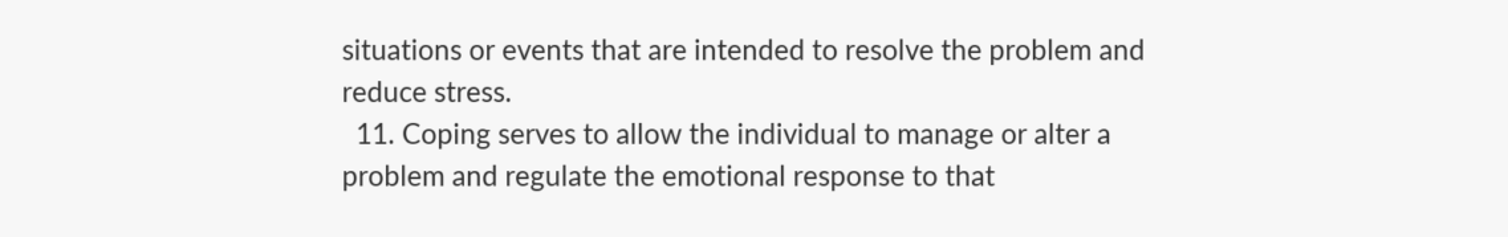situations or events that are intended to resolve the problem and reduce stress.
  11. Coping serves to allow the individual to manage or alter a problem and regulate the emotional response to that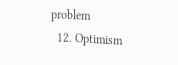problem
  12. Optimism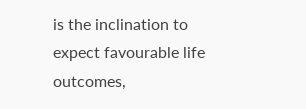is the inclination to expect favourable life outcomes,